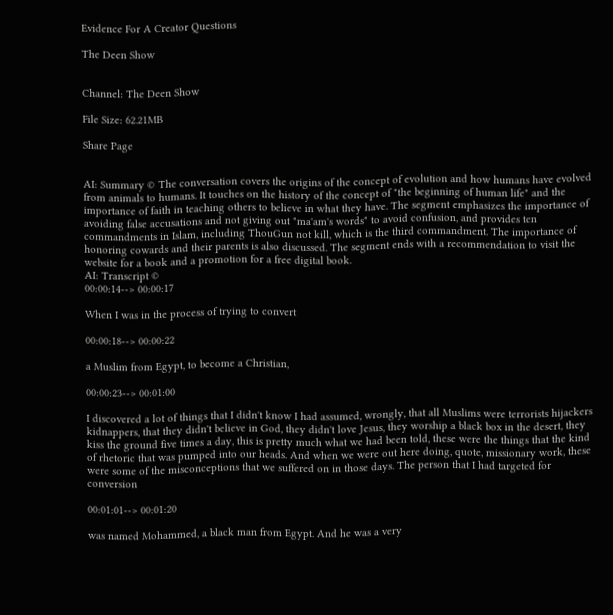Evidence For A Creator Questions

The Deen Show


Channel: The Deen Show

File Size: 62.21MB

Share Page


AI: Summary © The conversation covers the origins of the concept of evolution and how humans have evolved from animals to humans. It touches on the history of the concept of "the beginning of human life" and the importance of faith in teaching others to believe in what they have. The segment emphasizes the importance of avoiding false accusations and not giving out "ma'am's words" to avoid confusion, and provides ten commandments in Islam, including ThouGun not kill, which is the third commandment. The importance of honoring cowards and their parents is also discussed. The segment ends with a recommendation to visit the website for a book and a promotion for a free digital book.
AI: Transcript ©
00:00:14--> 00:00:17

When I was in the process of trying to convert

00:00:18--> 00:00:22

a Muslim from Egypt, to become a Christian,

00:00:23--> 00:01:00

I discovered a lot of things that I didn't know I had assumed, wrongly, that all Muslims were terrorists hijackers kidnappers, that they didn't believe in God, they didn't love Jesus, they worship a black box in the desert, they kiss the ground five times a day, this is pretty much what we had been told, these were the things that the kind of rhetoric that was pumped into our heads. And when we were out here doing, quote, missionary work, these were some of the misconceptions that we suffered on in those days. The person that I had targeted for conversion

00:01:01--> 00:01:20

was named Mohammed, a black man from Egypt. And he was a very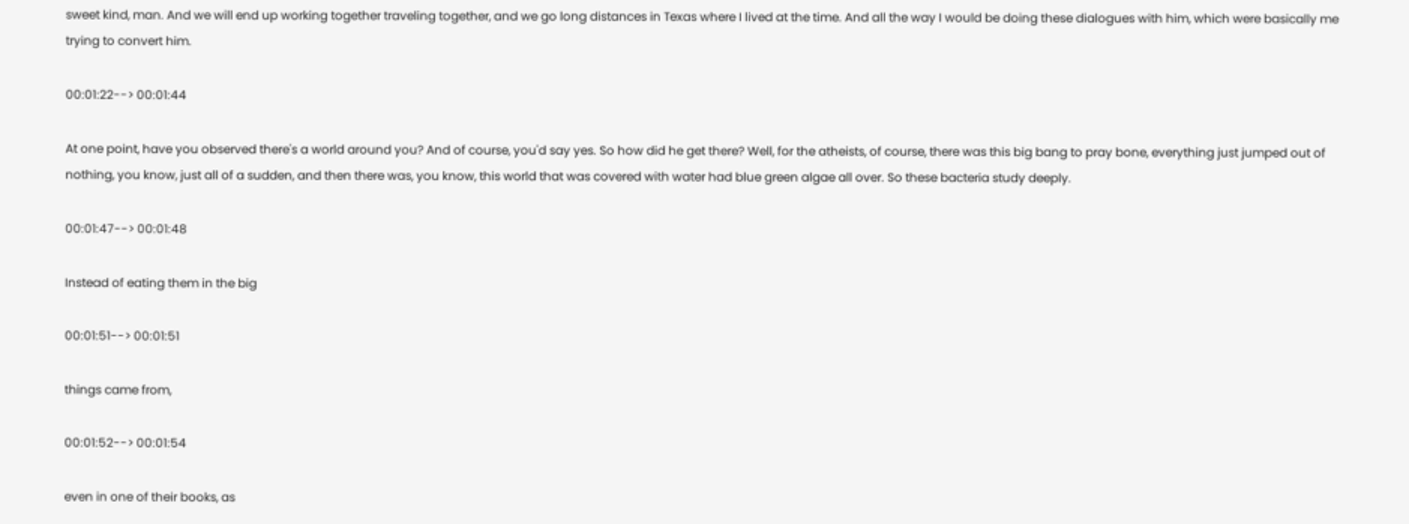sweet kind, man. And we will end up working together traveling together, and we go long distances in Texas where I lived at the time. And all the way I would be doing these dialogues with him, which were basically me trying to convert him.

00:01:22--> 00:01:44

At one point, have you observed there's a world around you? And of course, you'd say yes. So how did he get there? Well, for the atheists, of course, there was this big bang to pray bone, everything just jumped out of nothing, you know, just all of a sudden, and then there was, you know, this world that was covered with water had blue green algae all over. So these bacteria study deeply.

00:01:47--> 00:01:48

Instead of eating them in the big

00:01:51--> 00:01:51

things came from,

00:01:52--> 00:01:54

even in one of their books, as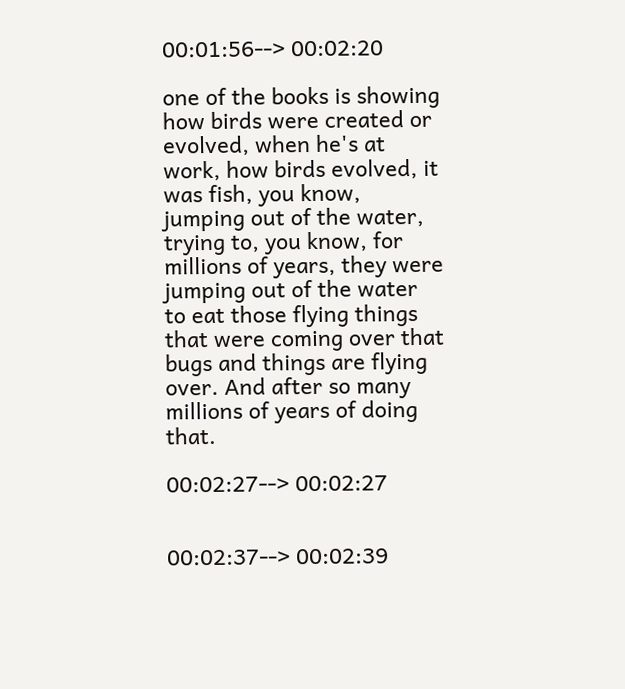00:01:56--> 00:02:20

one of the books is showing how birds were created or evolved, when he's at work, how birds evolved, it was fish, you know, jumping out of the water, trying to, you know, for millions of years, they were jumping out of the water to eat those flying things that were coming over that bugs and things are flying over. And after so many millions of years of doing that.

00:02:27--> 00:02:27


00:02:37--> 00:02:39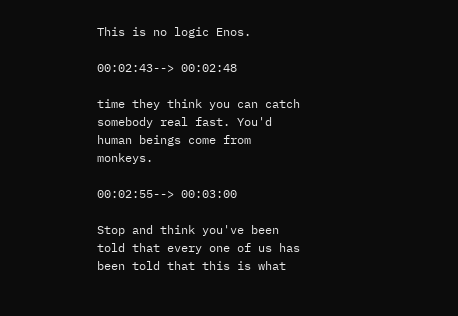This is no logic Enos.

00:02:43--> 00:02:48

time they think you can catch somebody real fast. You'd human beings come from monkeys.

00:02:55--> 00:03:00

Stop and think you've been told that every one of us has been told that this is what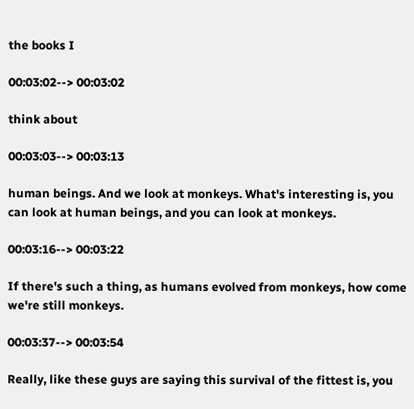the books I

00:03:02--> 00:03:02

think about

00:03:03--> 00:03:13

human beings. And we look at monkeys. What's interesting is, you can look at human beings, and you can look at monkeys.

00:03:16--> 00:03:22

If there's such a thing, as humans evolved from monkeys, how come we're still monkeys.

00:03:37--> 00:03:54

Really, like these guys are saying this survival of the fittest is, you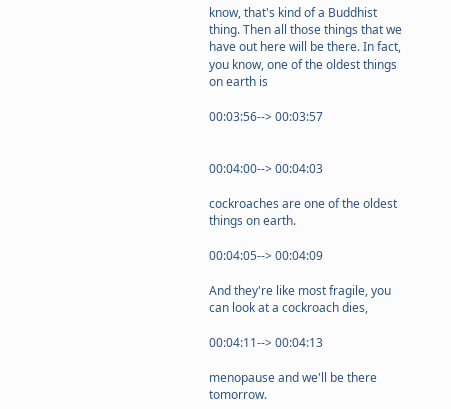know, that's kind of a Buddhist thing. Then all those things that we have out here will be there. In fact, you know, one of the oldest things on earth is

00:03:56--> 00:03:57


00:04:00--> 00:04:03

cockroaches are one of the oldest things on earth.

00:04:05--> 00:04:09

And they're like most fragile, you can look at a cockroach dies,

00:04:11--> 00:04:13

menopause and we'll be there tomorrow.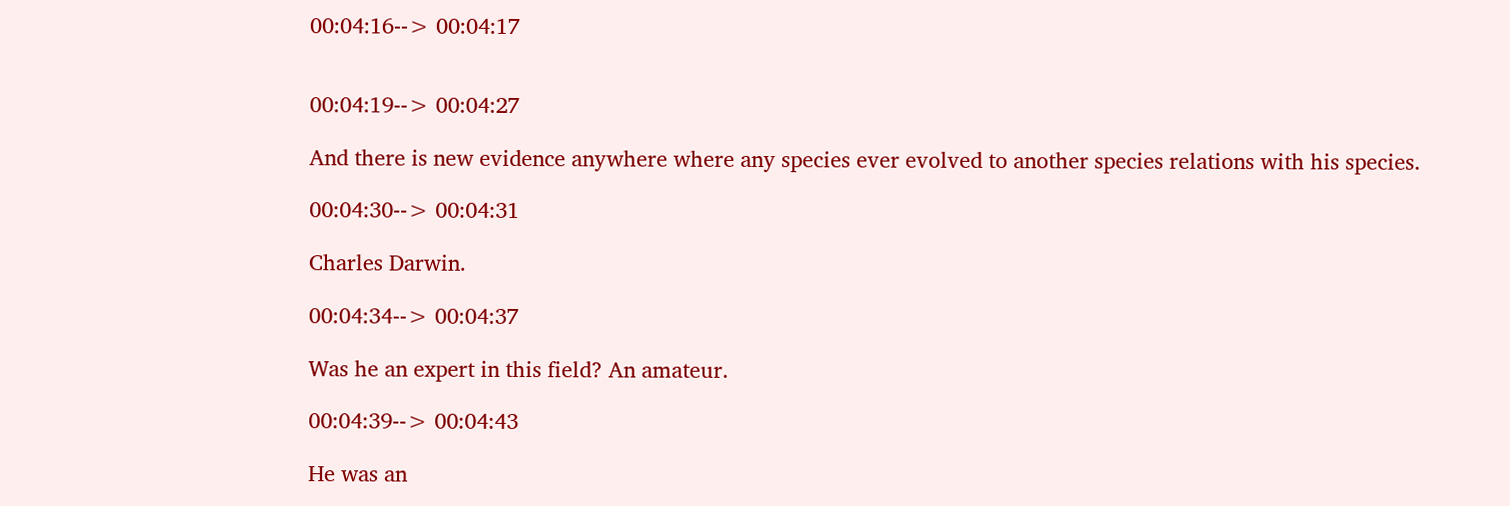00:04:16--> 00:04:17


00:04:19--> 00:04:27

And there is new evidence anywhere where any species ever evolved to another species relations with his species.

00:04:30--> 00:04:31

Charles Darwin.

00:04:34--> 00:04:37

Was he an expert in this field? An amateur.

00:04:39--> 00:04:43

He was an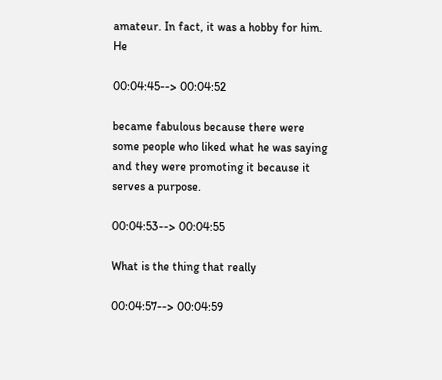amateur. In fact, it was a hobby for him. He

00:04:45--> 00:04:52

became fabulous because there were some people who liked what he was saying and they were promoting it because it serves a purpose.

00:04:53--> 00:04:55

What is the thing that really

00:04:57--> 00:04:59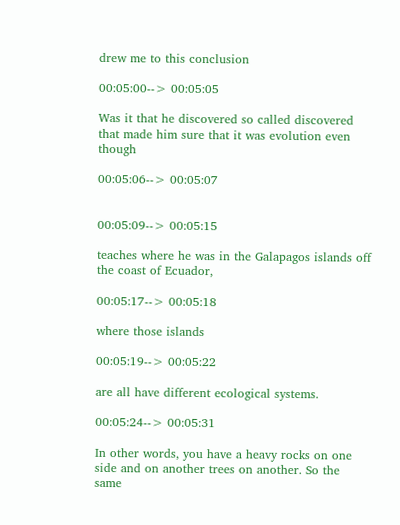drew me to this conclusion

00:05:00--> 00:05:05

Was it that he discovered so called discovered that made him sure that it was evolution even though

00:05:06--> 00:05:07


00:05:09--> 00:05:15

teaches where he was in the Galapagos islands off the coast of Ecuador,

00:05:17--> 00:05:18

where those islands

00:05:19--> 00:05:22

are all have different ecological systems.

00:05:24--> 00:05:31

In other words, you have a heavy rocks on one side and on another trees on another. So the same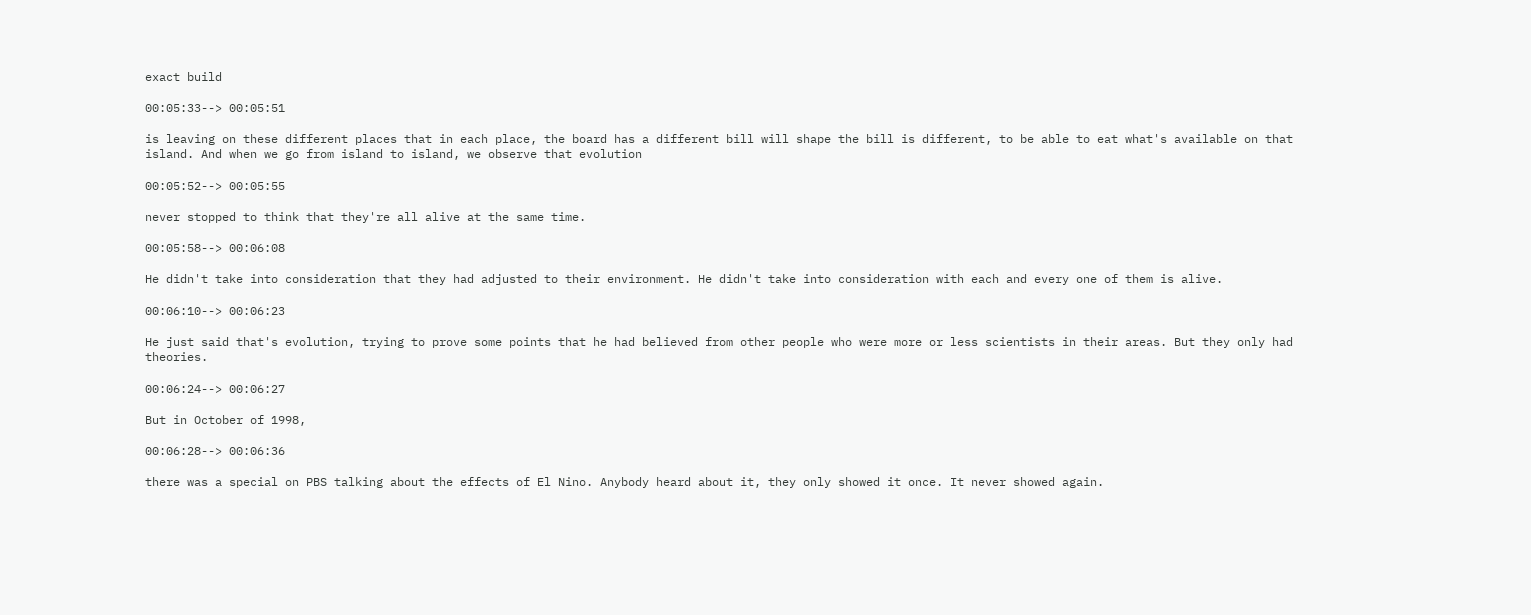exact build

00:05:33--> 00:05:51

is leaving on these different places that in each place, the board has a different bill will shape the bill is different, to be able to eat what's available on that island. And when we go from island to island, we observe that evolution

00:05:52--> 00:05:55

never stopped to think that they're all alive at the same time.

00:05:58--> 00:06:08

He didn't take into consideration that they had adjusted to their environment. He didn't take into consideration with each and every one of them is alive.

00:06:10--> 00:06:23

He just said that's evolution, trying to prove some points that he had believed from other people who were more or less scientists in their areas. But they only had theories.

00:06:24--> 00:06:27

But in October of 1998,

00:06:28--> 00:06:36

there was a special on PBS talking about the effects of El Nino. Anybody heard about it, they only showed it once. It never showed again.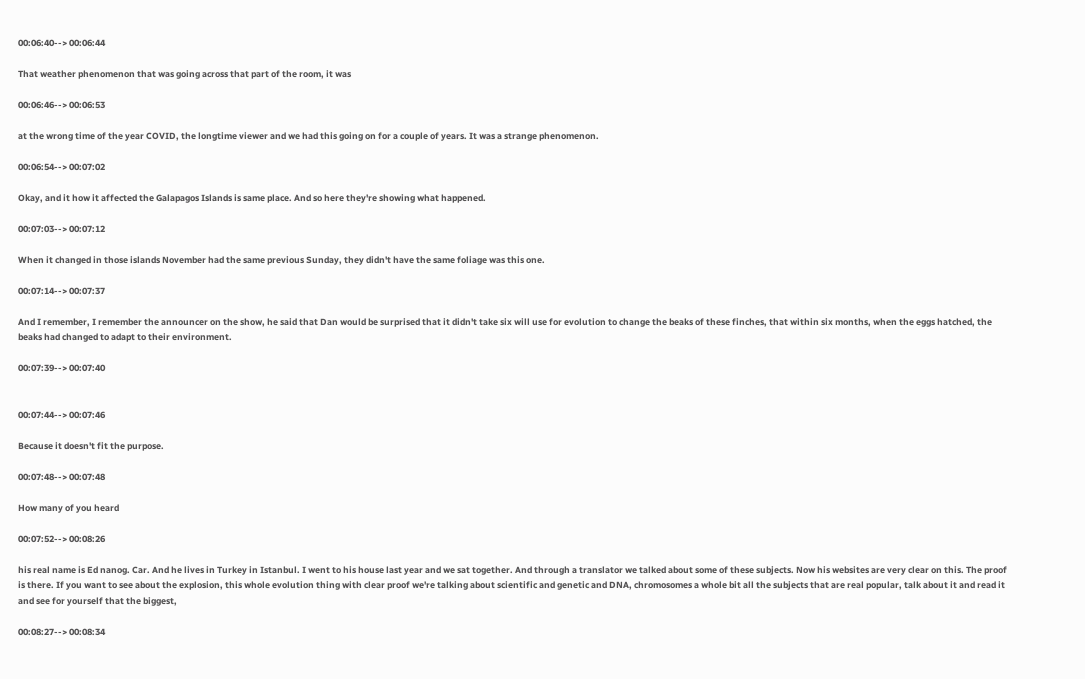00:06:40--> 00:06:44

That weather phenomenon that was going across that part of the room, it was

00:06:46--> 00:06:53

at the wrong time of the year COVID, the longtime viewer and we had this going on for a couple of years. It was a strange phenomenon.

00:06:54--> 00:07:02

Okay, and it how it affected the Galapagos Islands is same place. And so here they're showing what happened.

00:07:03--> 00:07:12

When it changed in those islands November had the same previous Sunday, they didn't have the same foliage was this one.

00:07:14--> 00:07:37

And I remember, I remember the announcer on the show, he said that Dan would be surprised that it didn't take six will use for evolution to change the beaks of these finches, that within six months, when the eggs hatched, the beaks had changed to adapt to their environment.

00:07:39--> 00:07:40


00:07:44--> 00:07:46

Because it doesn't fit the purpose.

00:07:48--> 00:07:48

How many of you heard

00:07:52--> 00:08:26

his real name is Ed nanog. Car. And he lives in Turkey in Istanbul. I went to his house last year and we sat together. And through a translator we talked about some of these subjects. Now his websites are very clear on this. The proof is there. If you want to see about the explosion, this whole evolution thing with clear proof we're talking about scientific and genetic and DNA, chromosomes a whole bit all the subjects that are real popular, talk about it and read it and see for yourself that the biggest,

00:08:27--> 00:08:34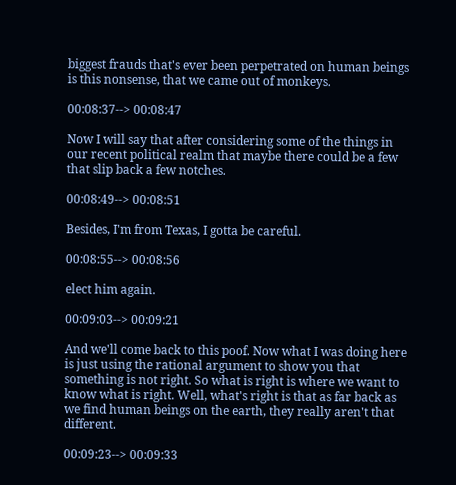biggest frauds that's ever been perpetrated on human beings is this nonsense, that we came out of monkeys.

00:08:37--> 00:08:47

Now I will say that after considering some of the things in our recent political realm that maybe there could be a few that slip back a few notches.

00:08:49--> 00:08:51

Besides, I'm from Texas, I gotta be careful.

00:08:55--> 00:08:56

elect him again.

00:09:03--> 00:09:21

And we'll come back to this poof. Now what I was doing here is just using the rational argument to show you that something is not right. So what is right is where we want to know what is right. Well, what's right is that as far back as we find human beings on the earth, they really aren't that different.

00:09:23--> 00:09:33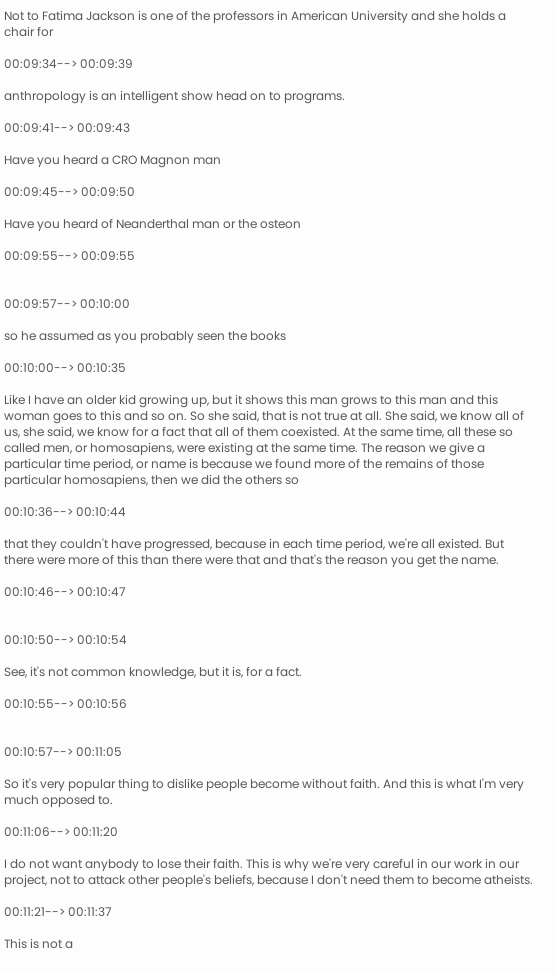Not to Fatima Jackson is one of the professors in American University and she holds a chair for

00:09:34--> 00:09:39

anthropology is an intelligent show head on to programs.

00:09:41--> 00:09:43

Have you heard a CRO Magnon man

00:09:45--> 00:09:50

Have you heard of Neanderthal man or the osteon

00:09:55--> 00:09:55


00:09:57--> 00:10:00

so he assumed as you probably seen the books

00:10:00--> 00:10:35

Like I have an older kid growing up, but it shows this man grows to this man and this woman goes to this and so on. So she said, that is not true at all. She said, we know all of us, she said, we know for a fact that all of them coexisted. At the same time, all these so called men, or homosapiens, were existing at the same time. The reason we give a particular time period, or name is because we found more of the remains of those particular homosapiens, then we did the others so

00:10:36--> 00:10:44

that they couldn't have progressed, because in each time period, we're all existed. But there were more of this than there were that and that's the reason you get the name.

00:10:46--> 00:10:47


00:10:50--> 00:10:54

See, it's not common knowledge, but it is, for a fact.

00:10:55--> 00:10:56


00:10:57--> 00:11:05

So it's very popular thing to dislike people become without faith. And this is what I'm very much opposed to.

00:11:06--> 00:11:20

I do not want anybody to lose their faith. This is why we're very careful in our work in our project, not to attack other people's beliefs, because I don't need them to become atheists.

00:11:21--> 00:11:37

This is not a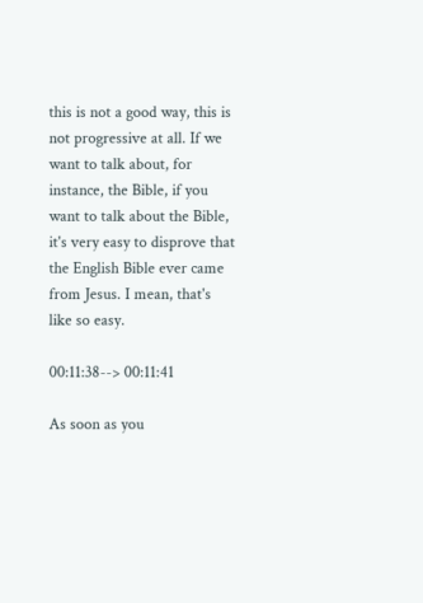this is not a good way, this is not progressive at all. If we want to talk about, for instance, the Bible, if you want to talk about the Bible, it's very easy to disprove that the English Bible ever came from Jesus. I mean, that's like so easy.

00:11:38--> 00:11:41

As soon as you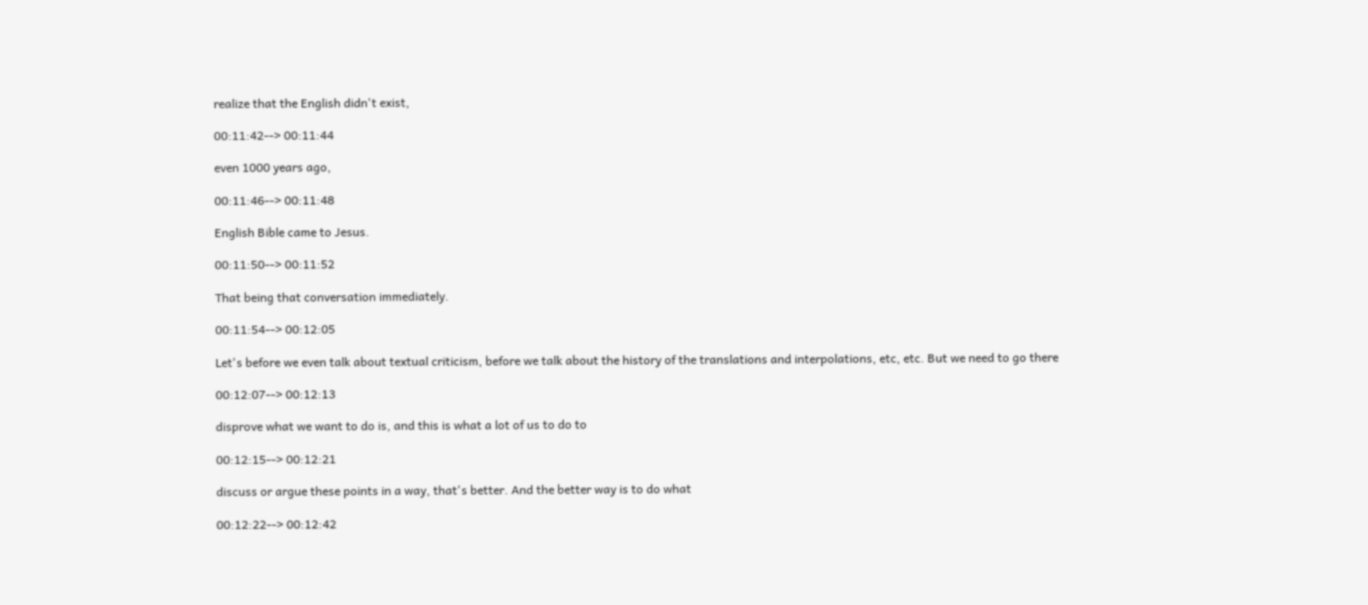realize that the English didn't exist,

00:11:42--> 00:11:44

even 1000 years ago,

00:11:46--> 00:11:48

English Bible came to Jesus.

00:11:50--> 00:11:52

That being that conversation immediately.

00:11:54--> 00:12:05

Let's before we even talk about textual criticism, before we talk about the history of the translations and interpolations, etc, etc. But we need to go there

00:12:07--> 00:12:13

disprove what we want to do is, and this is what a lot of us to do to

00:12:15--> 00:12:21

discuss or argue these points in a way, that's better. And the better way is to do what

00:12:22--> 00:12:42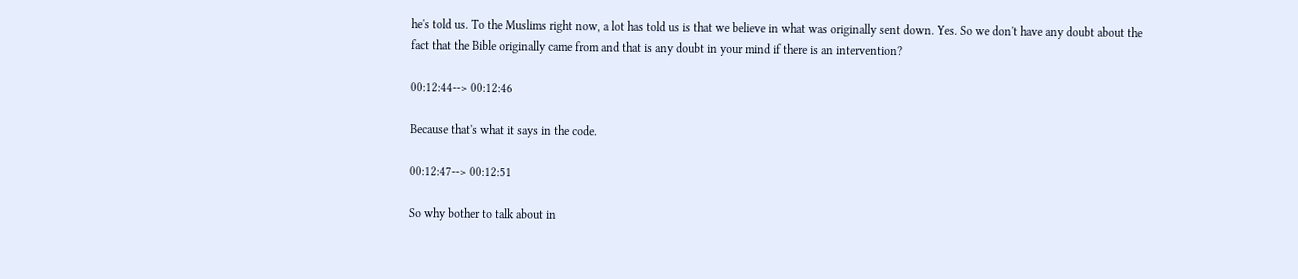he's told us. To the Muslims right now, a lot has told us is that we believe in what was originally sent down. Yes. So we don't have any doubt about the fact that the Bible originally came from and that is any doubt in your mind if there is an intervention?

00:12:44--> 00:12:46

Because that's what it says in the code.

00:12:47--> 00:12:51

So why bother to talk about in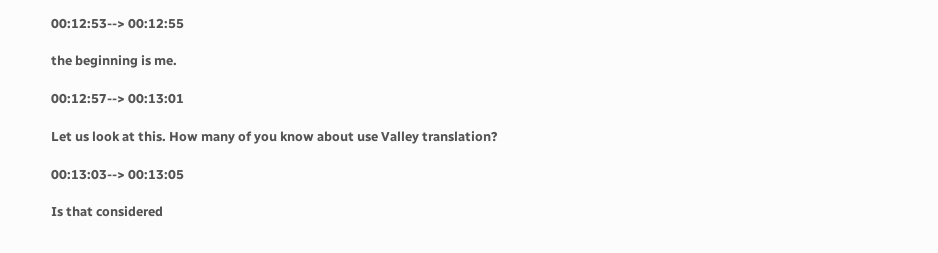00:12:53--> 00:12:55

the beginning is me.

00:12:57--> 00:13:01

Let us look at this. How many of you know about use Valley translation?

00:13:03--> 00:13:05

Is that considered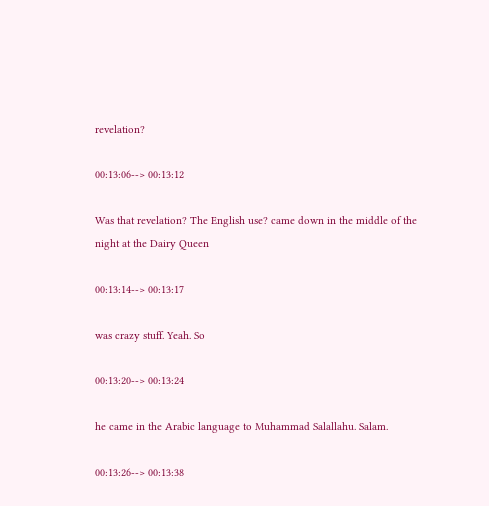revelation?

00:13:06--> 00:13:12

Was that revelation? The English use? came down in the middle of the night at the Dairy Queen

00:13:14--> 00:13:17

was crazy stuff. Yeah. So

00:13:20--> 00:13:24

he came in the Arabic language to Muhammad Salallahu. Salam.

00:13:26--> 00:13:38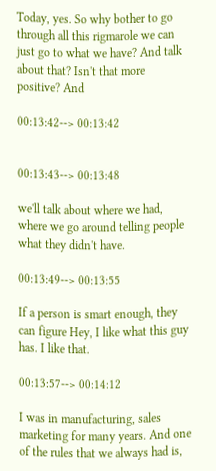Today, yes. So why bother to go through all this rigmarole we can just go to what we have? And talk about that? Isn't that more positive? And

00:13:42--> 00:13:42


00:13:43--> 00:13:48

we'll talk about where we had, where we go around telling people what they didn't have.

00:13:49--> 00:13:55

If a person is smart enough, they can figure Hey, I like what this guy has. I like that.

00:13:57--> 00:14:12

I was in manufacturing, sales marketing for many years. And one of the rules that we always had is,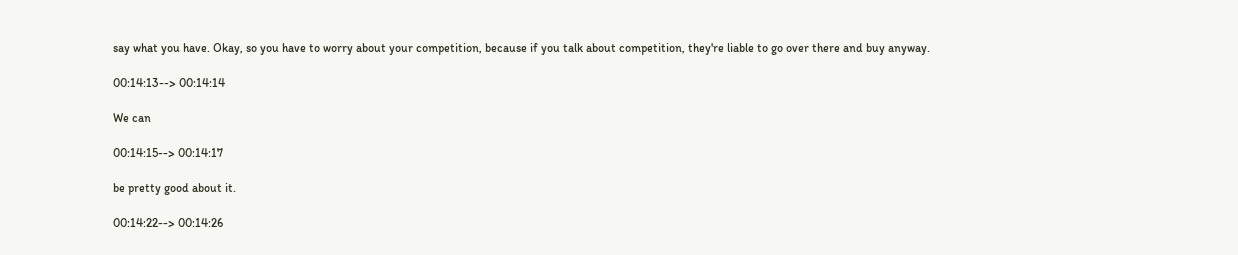say what you have. Okay, so you have to worry about your competition, because if you talk about competition, they're liable to go over there and buy anyway.

00:14:13--> 00:14:14

We can

00:14:15--> 00:14:17

be pretty good about it.

00:14:22--> 00:14:26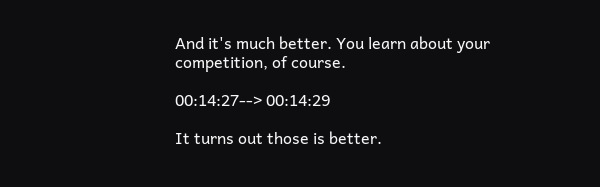And it's much better. You learn about your competition, of course.

00:14:27--> 00:14:29

It turns out those is better.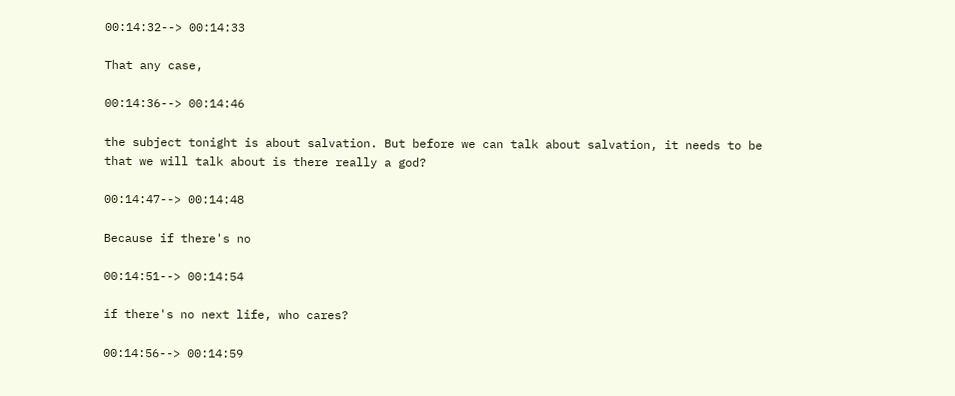00:14:32--> 00:14:33

That any case,

00:14:36--> 00:14:46

the subject tonight is about salvation. But before we can talk about salvation, it needs to be that we will talk about is there really a god?

00:14:47--> 00:14:48

Because if there's no

00:14:51--> 00:14:54

if there's no next life, who cares?

00:14:56--> 00:14:59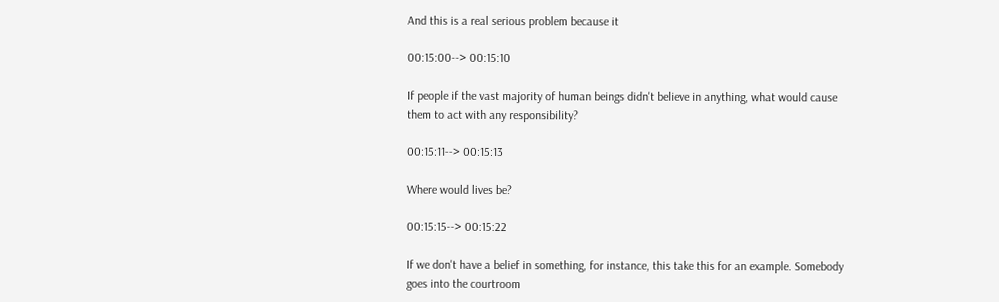And this is a real serious problem because it

00:15:00--> 00:15:10

If people if the vast majority of human beings didn't believe in anything, what would cause them to act with any responsibility?

00:15:11--> 00:15:13

Where would lives be?

00:15:15--> 00:15:22

If we don't have a belief in something, for instance, this take this for an example. Somebody goes into the courtroom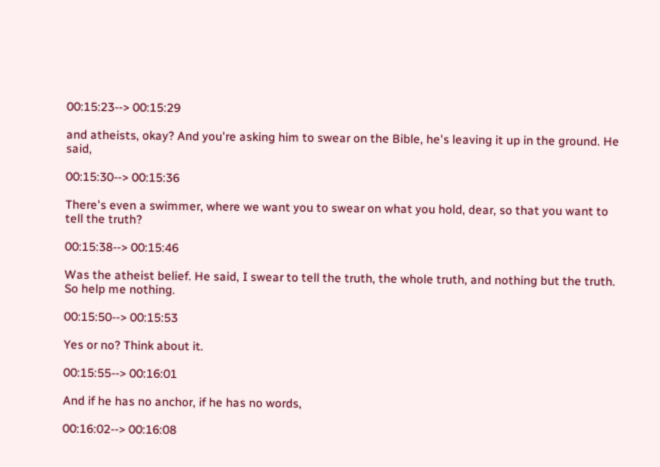00:15:23--> 00:15:29

and atheists, okay? And you're asking him to swear on the Bible, he's leaving it up in the ground. He said,

00:15:30--> 00:15:36

There's even a swimmer, where we want you to swear on what you hold, dear, so that you want to tell the truth?

00:15:38--> 00:15:46

Was the atheist belief. He said, I swear to tell the truth, the whole truth, and nothing but the truth. So help me nothing.

00:15:50--> 00:15:53

Yes or no? Think about it.

00:15:55--> 00:16:01

And if he has no anchor, if he has no words,

00:16:02--> 00:16:08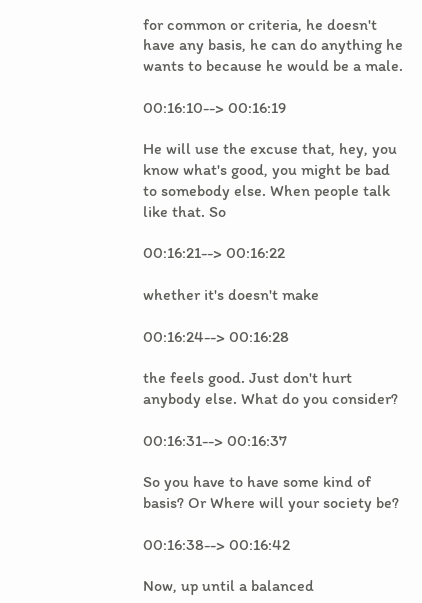for common or criteria, he doesn't have any basis, he can do anything he wants to because he would be a male.

00:16:10--> 00:16:19

He will use the excuse that, hey, you know what's good, you might be bad to somebody else. When people talk like that. So

00:16:21--> 00:16:22

whether it's doesn't make

00:16:24--> 00:16:28

the feels good. Just don't hurt anybody else. What do you consider?

00:16:31--> 00:16:37

So you have to have some kind of basis? Or Where will your society be?

00:16:38--> 00:16:42

Now, up until a balanced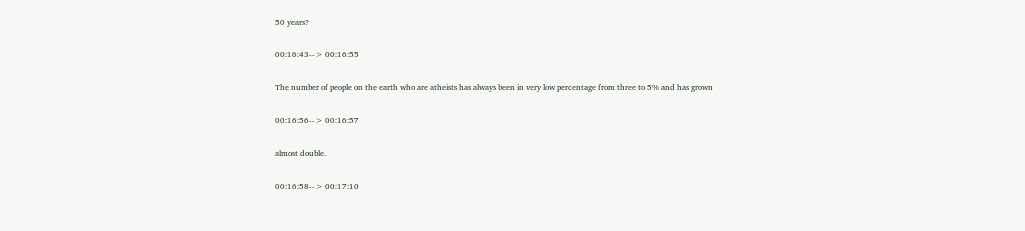50 years?

00:16:43--> 00:16:55

The number of people on the earth who are atheists has always been in very low percentage from three to 5% and has grown

00:16:56--> 00:16:57

almost double.

00:16:58--> 00:17:10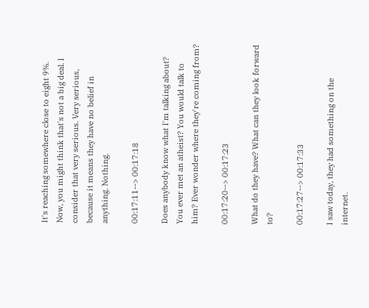It's reaching somewhere close to eight 9%. Now, you might think that's not a big deal. I consider that very serious. Very serious, because it means they have no belief in anything. Nothing.

00:17:11--> 00:17:18

Does anybody know what I'm talking about? You ever met an atheist? You would talk to him? Ever wonder where they're coming from?

00:17:20--> 00:17:23

What do they have? What can they look forward to?

00:17:27--> 00:17:33

I saw today, they had something on the internet.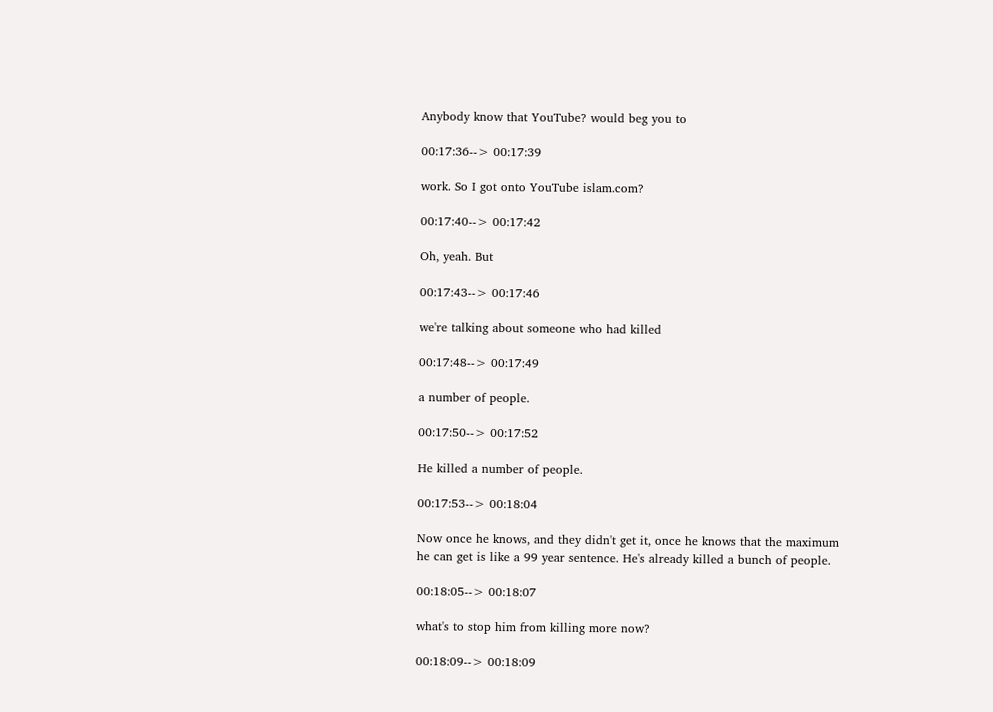Anybody know that YouTube? would beg you to

00:17:36--> 00:17:39

work. So I got onto YouTube islam.com?

00:17:40--> 00:17:42

Oh, yeah. But

00:17:43--> 00:17:46

we're talking about someone who had killed

00:17:48--> 00:17:49

a number of people.

00:17:50--> 00:17:52

He killed a number of people.

00:17:53--> 00:18:04

Now once he knows, and they didn't get it, once he knows that the maximum he can get is like a 99 year sentence. He's already killed a bunch of people.

00:18:05--> 00:18:07

what's to stop him from killing more now?

00:18:09--> 00:18:09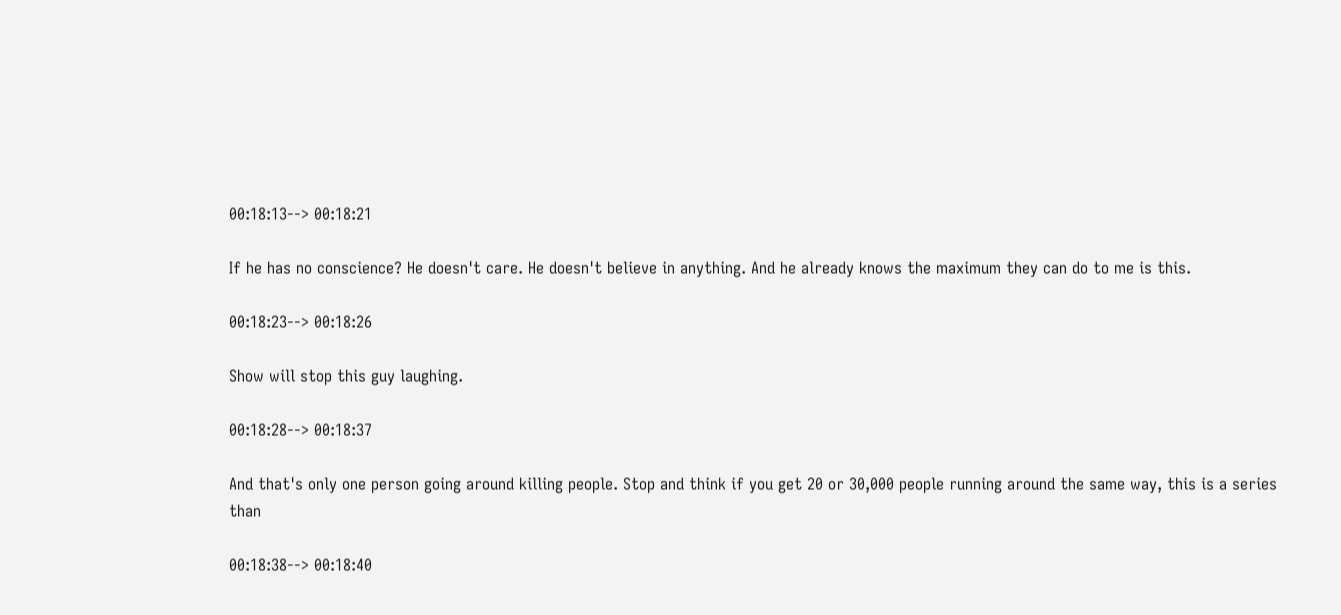00:18:13--> 00:18:21

If he has no conscience? He doesn't care. He doesn't believe in anything. And he already knows the maximum they can do to me is this.

00:18:23--> 00:18:26

Show will stop this guy laughing.

00:18:28--> 00:18:37

And that's only one person going around killing people. Stop and think if you get 20 or 30,000 people running around the same way, this is a series than

00:18:38--> 00:18:40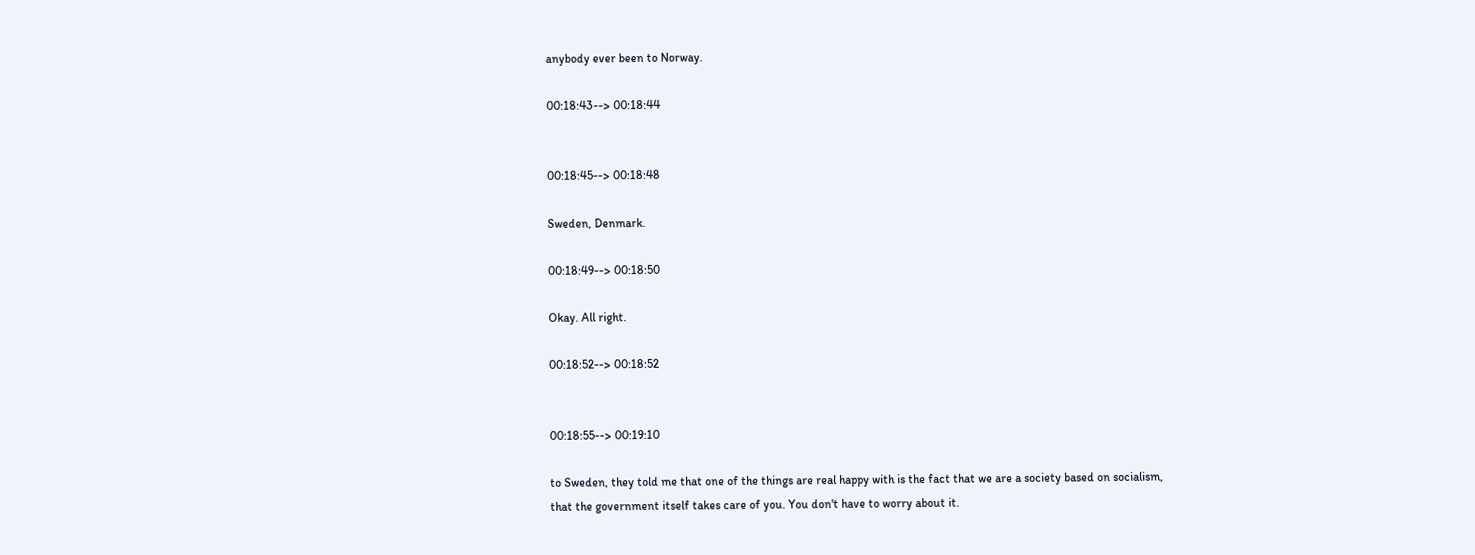anybody ever been to Norway.

00:18:43--> 00:18:44


00:18:45--> 00:18:48

Sweden, Denmark.

00:18:49--> 00:18:50

Okay. All right.

00:18:52--> 00:18:52


00:18:55--> 00:19:10

to Sweden, they told me that one of the things are real happy with is the fact that we are a society based on socialism, that the government itself takes care of you. You don't have to worry about it.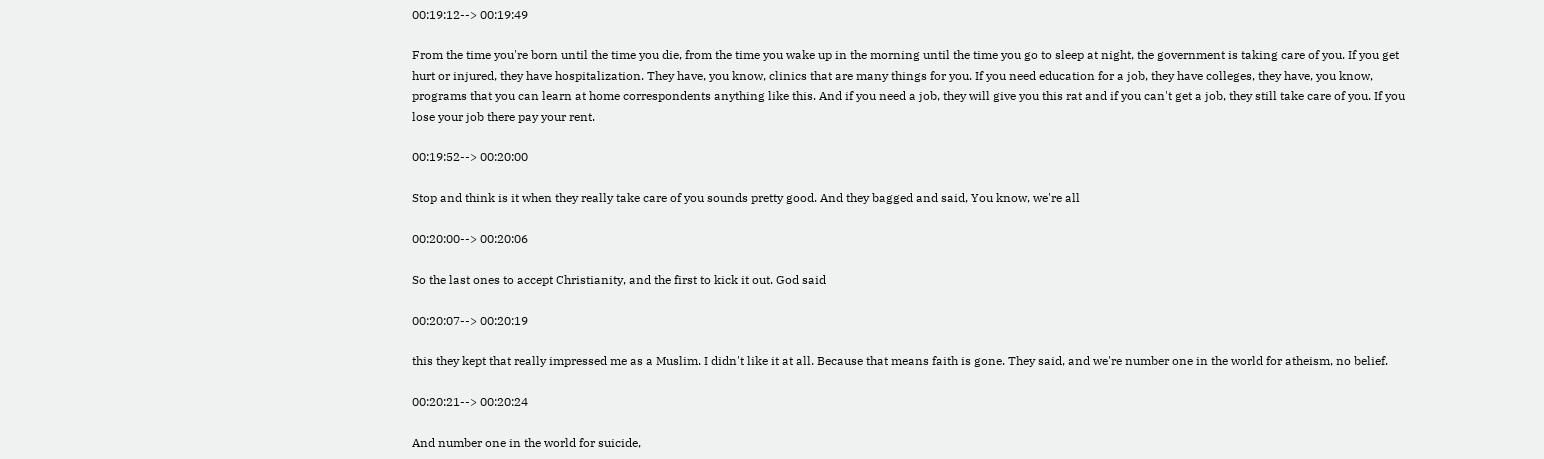00:19:12--> 00:19:49

From the time you're born until the time you die, from the time you wake up in the morning until the time you go to sleep at night, the government is taking care of you. If you get hurt or injured, they have hospitalization. They have, you know, clinics that are many things for you. If you need education for a job, they have colleges, they have, you know, programs that you can learn at home correspondents anything like this. And if you need a job, they will give you this rat and if you can't get a job, they still take care of you. If you lose your job there pay your rent.

00:19:52--> 00:20:00

Stop and think is it when they really take care of you sounds pretty good. And they bagged and said, You know, we're all

00:20:00--> 00:20:06

So the last ones to accept Christianity, and the first to kick it out. God said

00:20:07--> 00:20:19

this they kept that really impressed me as a Muslim. I didn't like it at all. Because that means faith is gone. They said, and we're number one in the world for atheism, no belief.

00:20:21--> 00:20:24

And number one in the world for suicide,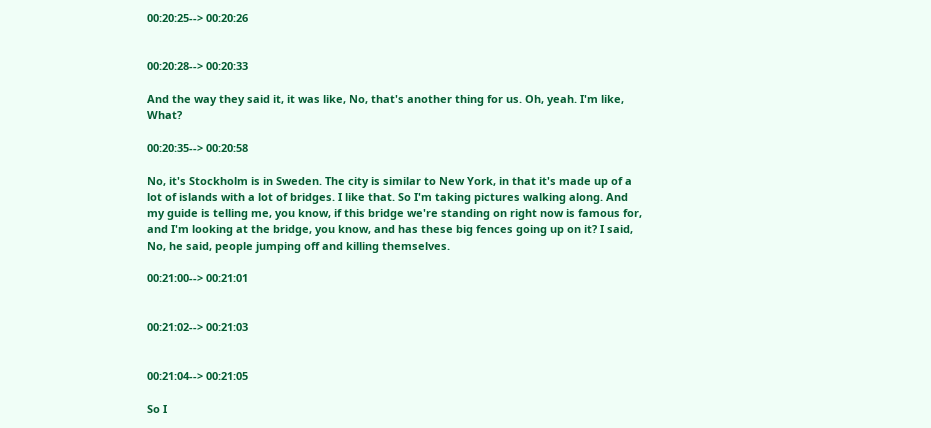00:20:25--> 00:20:26


00:20:28--> 00:20:33

And the way they said it, it was like, No, that's another thing for us. Oh, yeah. I'm like, What?

00:20:35--> 00:20:58

No, it's Stockholm is in Sweden. The city is similar to New York, in that it's made up of a lot of islands with a lot of bridges. I like that. So I'm taking pictures walking along. And my guide is telling me, you know, if this bridge we're standing on right now is famous for, and I'm looking at the bridge, you know, and has these big fences going up on it? I said, No, he said, people jumping off and killing themselves.

00:21:00--> 00:21:01


00:21:02--> 00:21:03


00:21:04--> 00:21:05

So I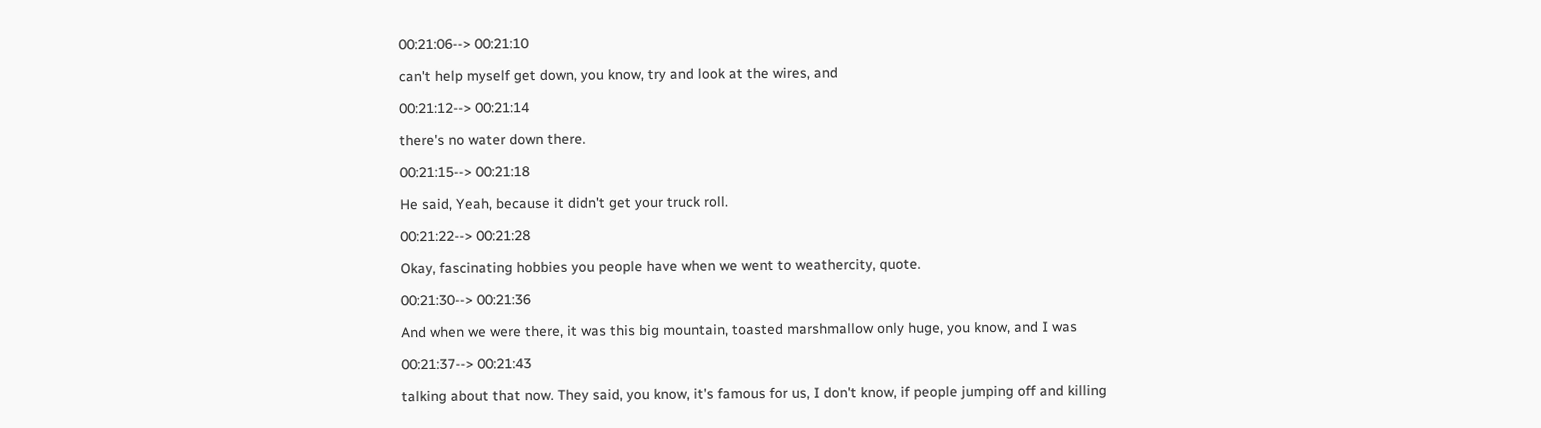00:21:06--> 00:21:10

can't help myself get down, you know, try and look at the wires, and

00:21:12--> 00:21:14

there's no water down there.

00:21:15--> 00:21:18

He said, Yeah, because it didn't get your truck roll.

00:21:22--> 00:21:28

Okay, fascinating hobbies you people have when we went to weathercity, quote.

00:21:30--> 00:21:36

And when we were there, it was this big mountain, toasted marshmallow only huge, you know, and I was

00:21:37--> 00:21:43

talking about that now. They said, you know, it's famous for us, I don't know, if people jumping off and killing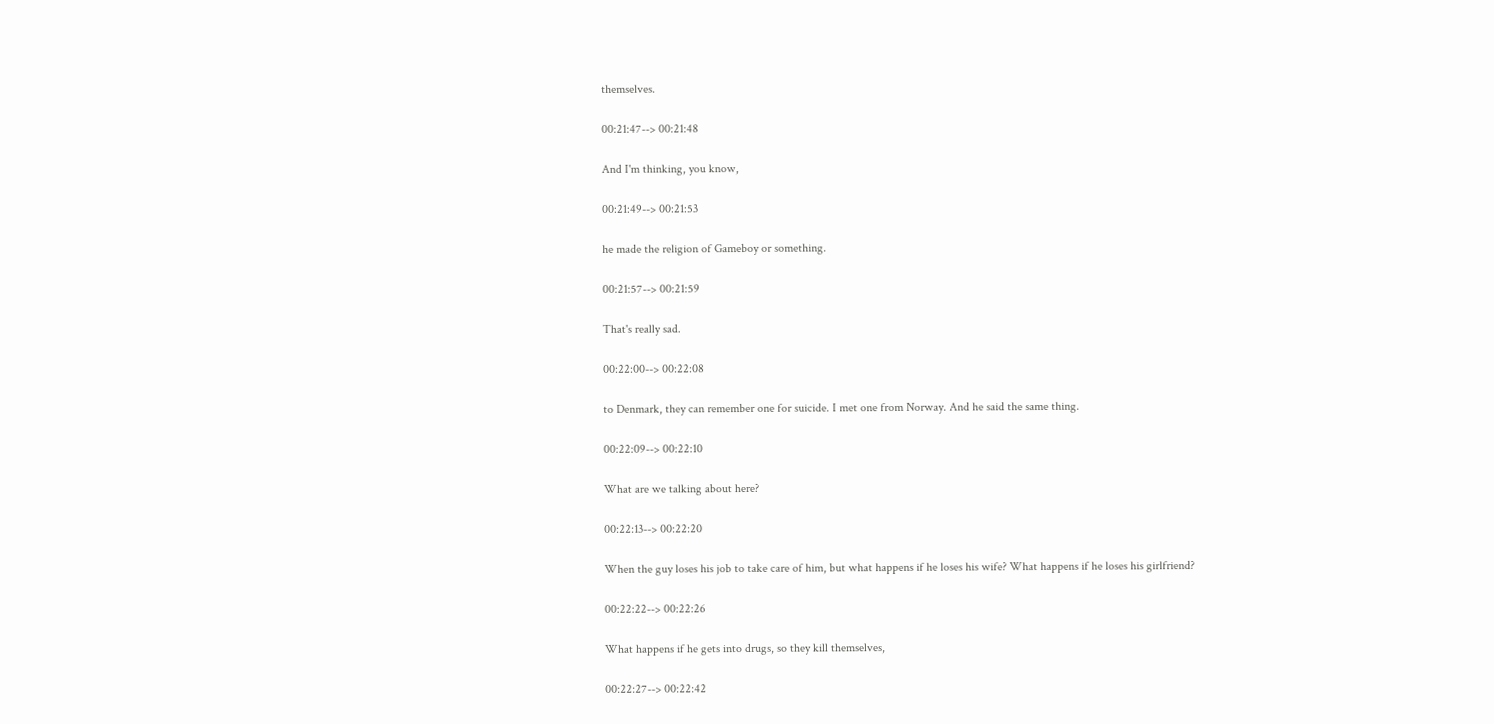themselves.

00:21:47--> 00:21:48

And I'm thinking, you know,

00:21:49--> 00:21:53

he made the religion of Gameboy or something.

00:21:57--> 00:21:59

That's really sad.

00:22:00--> 00:22:08

to Denmark, they can remember one for suicide. I met one from Norway. And he said the same thing.

00:22:09--> 00:22:10

What are we talking about here?

00:22:13--> 00:22:20

When the guy loses his job to take care of him, but what happens if he loses his wife? What happens if he loses his girlfriend?

00:22:22--> 00:22:26

What happens if he gets into drugs, so they kill themselves,

00:22:27--> 00:22:42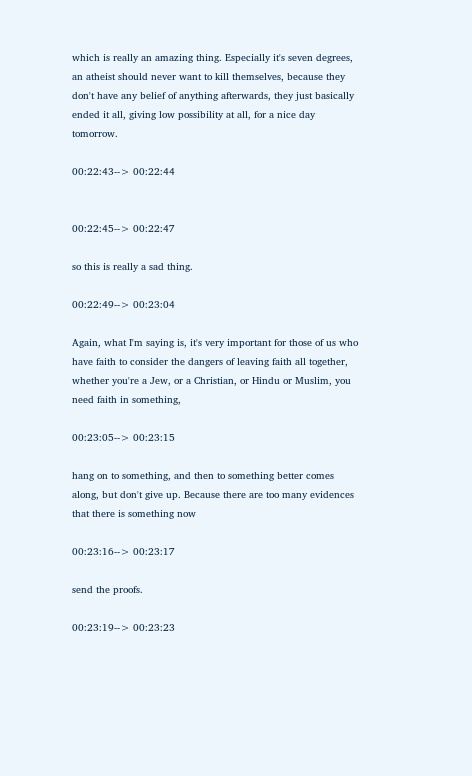which is really an amazing thing. Especially it's seven degrees, an atheist should never want to kill themselves, because they don't have any belief of anything afterwards, they just basically ended it all, giving low possibility at all, for a nice day tomorrow.

00:22:43--> 00:22:44


00:22:45--> 00:22:47

so this is really a sad thing.

00:22:49--> 00:23:04

Again, what I'm saying is, it's very important for those of us who have faith to consider the dangers of leaving faith all together, whether you're a Jew, or a Christian, or Hindu or Muslim, you need faith in something,

00:23:05--> 00:23:15

hang on to something, and then to something better comes along, but don't give up. Because there are too many evidences that there is something now

00:23:16--> 00:23:17

send the proofs.

00:23:19--> 00:23:23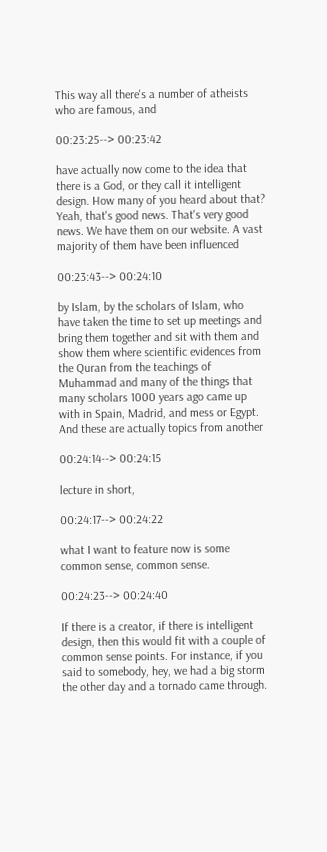This way all there's a number of atheists who are famous, and

00:23:25--> 00:23:42

have actually now come to the idea that there is a God, or they call it intelligent design. How many of you heard about that? Yeah, that's good news. That's very good news. We have them on our website. A vast majority of them have been influenced

00:23:43--> 00:24:10

by Islam, by the scholars of Islam, who have taken the time to set up meetings and bring them together and sit with them and show them where scientific evidences from the Quran from the teachings of Muhammad and many of the things that many scholars 1000 years ago came up with in Spain, Madrid, and mess or Egypt. And these are actually topics from another

00:24:14--> 00:24:15

lecture in short,

00:24:17--> 00:24:22

what I want to feature now is some common sense, common sense.

00:24:23--> 00:24:40

If there is a creator, if there is intelligent design, then this would fit with a couple of common sense points. For instance, if you said to somebody, hey, we had a big storm the other day and a tornado came through.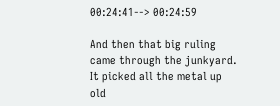00:24:41--> 00:24:59

And then that big ruling came through the junkyard. It picked all the metal up old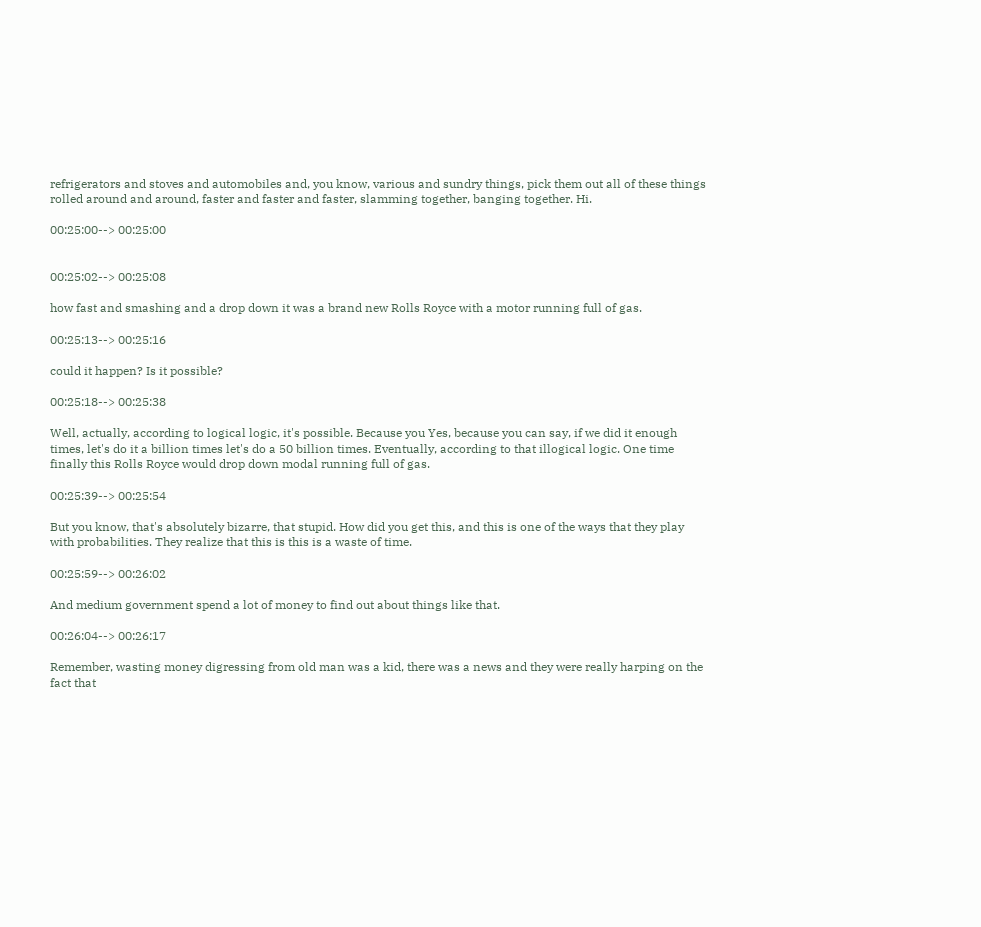refrigerators and stoves and automobiles and, you know, various and sundry things, pick them out all of these things rolled around and around, faster and faster and faster, slamming together, banging together. Hi.

00:25:00--> 00:25:00


00:25:02--> 00:25:08

how fast and smashing and a drop down it was a brand new Rolls Royce with a motor running full of gas.

00:25:13--> 00:25:16

could it happen? Is it possible?

00:25:18--> 00:25:38

Well, actually, according to logical logic, it's possible. Because you Yes, because you can say, if we did it enough times, let's do it a billion times let's do a 50 billion times. Eventually, according to that illogical logic. One time finally this Rolls Royce would drop down modal running full of gas.

00:25:39--> 00:25:54

But you know, that's absolutely bizarre, that stupid. How did you get this, and this is one of the ways that they play with probabilities. They realize that this is this is a waste of time.

00:25:59--> 00:26:02

And medium government spend a lot of money to find out about things like that.

00:26:04--> 00:26:17

Remember, wasting money digressing from old man was a kid, there was a news and they were really harping on the fact that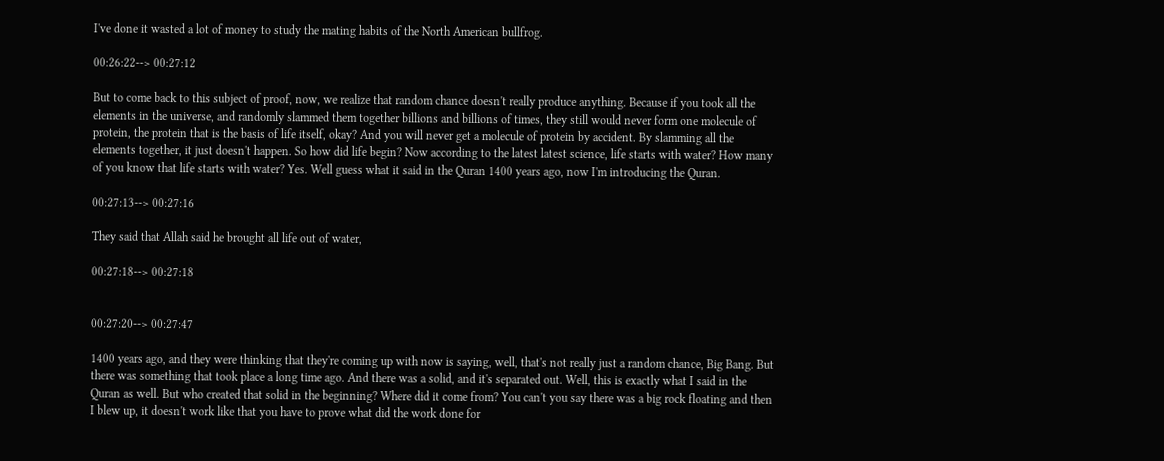I've done it wasted a lot of money to study the mating habits of the North American bullfrog.

00:26:22--> 00:27:12

But to come back to this subject of proof, now, we realize that random chance doesn't really produce anything. Because if you took all the elements in the universe, and randomly slammed them together billions and billions of times, they still would never form one molecule of protein, the protein that is the basis of life itself, okay? And you will never get a molecule of protein by accident. By slamming all the elements together, it just doesn't happen. So how did life begin? Now according to the latest latest science, life starts with water? How many of you know that life starts with water? Yes. Well guess what it said in the Quran 1400 years ago, now I'm introducing the Quran.

00:27:13--> 00:27:16

They said that Allah said he brought all life out of water,

00:27:18--> 00:27:18


00:27:20--> 00:27:47

1400 years ago, and they were thinking that they're coming up with now is saying, well, that's not really just a random chance, Big Bang. But there was something that took place a long time ago. And there was a solid, and it's separated out. Well, this is exactly what I said in the Quran as well. But who created that solid in the beginning? Where did it come from? You can't you say there was a big rock floating and then I blew up, it doesn't work like that you have to prove what did the work done for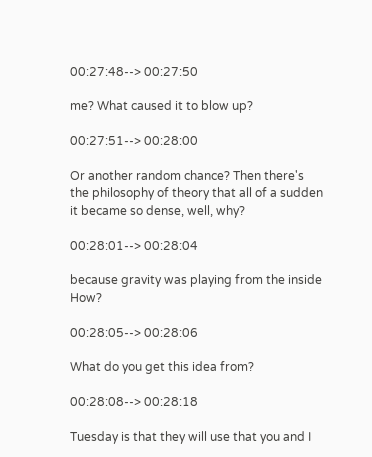00:27:48--> 00:27:50

me? What caused it to blow up?

00:27:51--> 00:28:00

Or another random chance? Then there's the philosophy of theory that all of a sudden it became so dense, well, why?

00:28:01--> 00:28:04

because gravity was playing from the inside How?

00:28:05--> 00:28:06

What do you get this idea from?

00:28:08--> 00:28:18

Tuesday is that they will use that you and I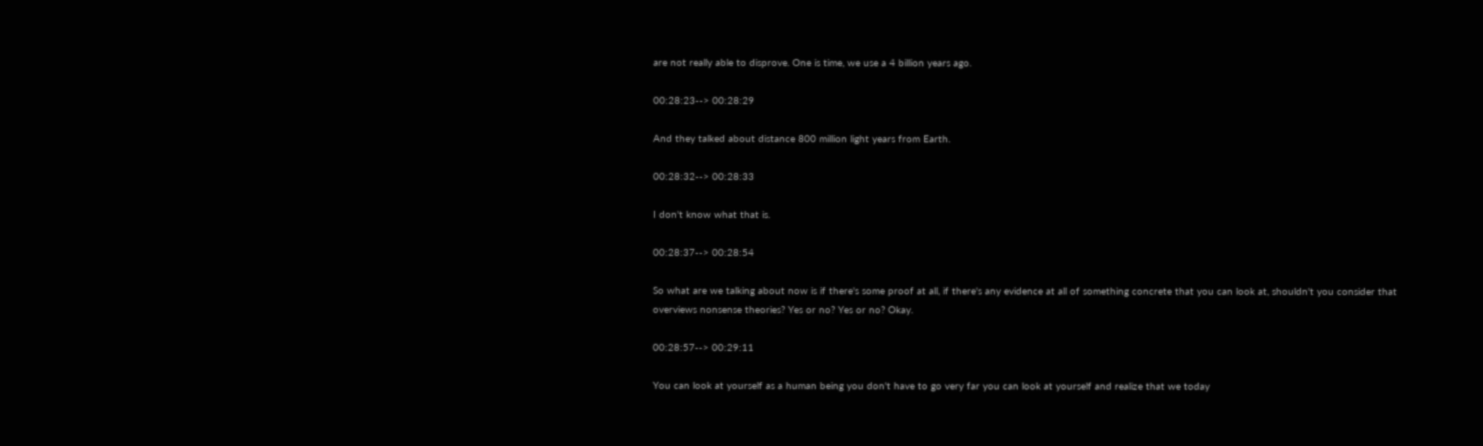are not really able to disprove. One is time, we use a 4 billion years ago.

00:28:23--> 00:28:29

And they talked about distance 800 million light years from Earth.

00:28:32--> 00:28:33

I don't know what that is.

00:28:37--> 00:28:54

So what are we talking about now is if there's some proof at all, if there's any evidence at all of something concrete that you can look at, shouldn't you consider that overviews nonsense theories? Yes or no? Yes or no? Okay.

00:28:57--> 00:29:11

You can look at yourself as a human being you don't have to go very far you can look at yourself and realize that we today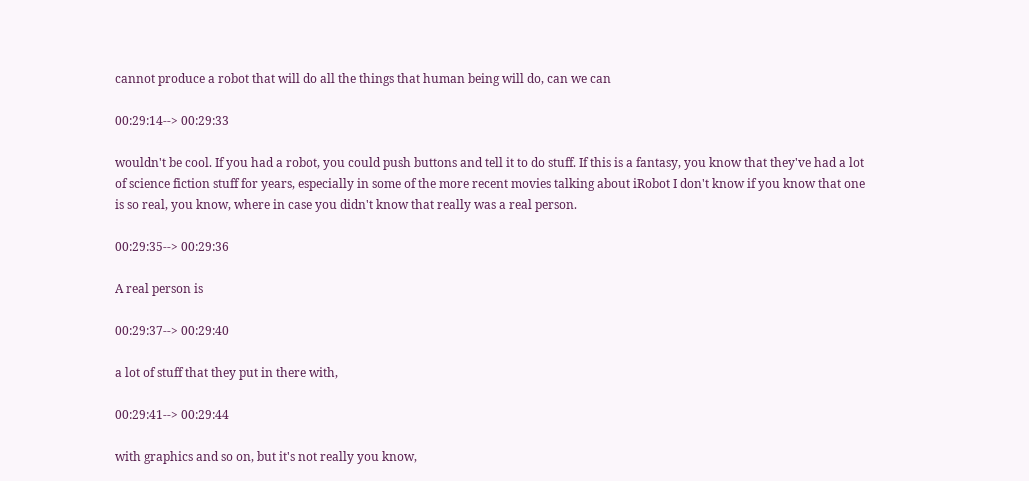cannot produce a robot that will do all the things that human being will do, can we can

00:29:14--> 00:29:33

wouldn't be cool. If you had a robot, you could push buttons and tell it to do stuff. If this is a fantasy, you know that they've had a lot of science fiction stuff for years, especially in some of the more recent movies talking about iRobot I don't know if you know that one is so real, you know, where in case you didn't know that really was a real person.

00:29:35--> 00:29:36

A real person is

00:29:37--> 00:29:40

a lot of stuff that they put in there with,

00:29:41--> 00:29:44

with graphics and so on, but it's not really you know,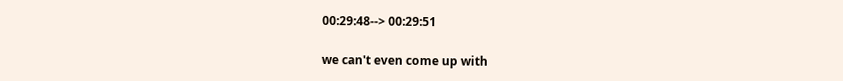00:29:48--> 00:29:51

we can't even come up with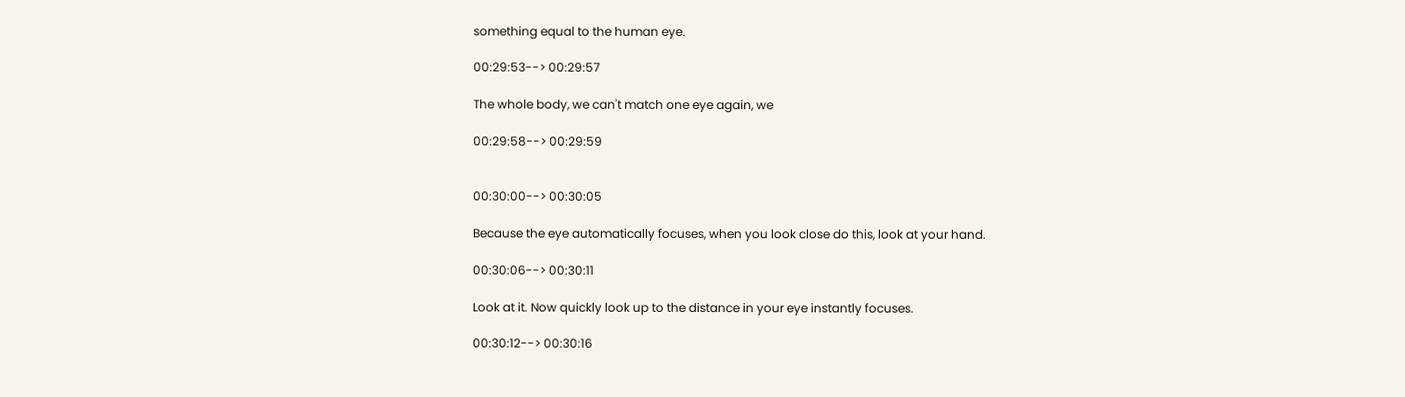something equal to the human eye.

00:29:53--> 00:29:57

The whole body, we can't match one eye again, we

00:29:58--> 00:29:59


00:30:00--> 00:30:05

Because the eye automatically focuses, when you look close do this, look at your hand.

00:30:06--> 00:30:11

Look at it. Now quickly look up to the distance in your eye instantly focuses.

00:30:12--> 00:30:16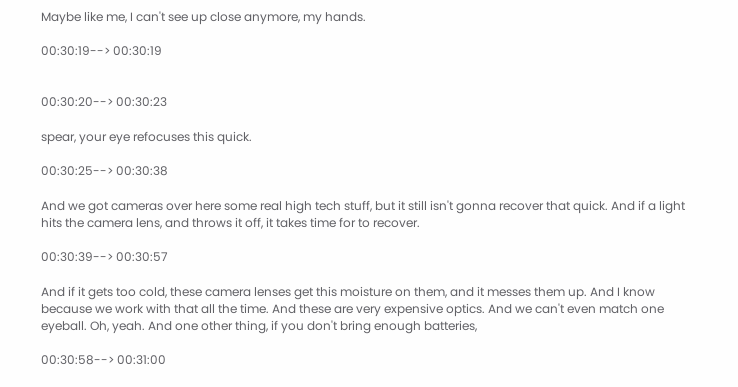Maybe like me, I can't see up close anymore, my hands.

00:30:19--> 00:30:19


00:30:20--> 00:30:23

spear, your eye refocuses this quick.

00:30:25--> 00:30:38

And we got cameras over here some real high tech stuff, but it still isn't gonna recover that quick. And if a light hits the camera lens, and throws it off, it takes time for to recover.

00:30:39--> 00:30:57

And if it gets too cold, these camera lenses get this moisture on them, and it messes them up. And I know because we work with that all the time. And these are very expensive optics. And we can't even match one eyeball. Oh, yeah. And one other thing, if you don't bring enough batteries,

00:30:58--> 00:31:00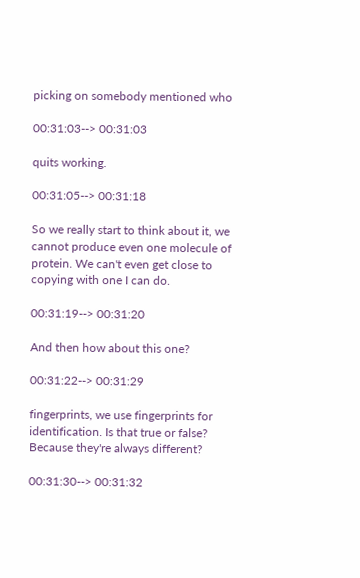picking on somebody mentioned who

00:31:03--> 00:31:03

quits working.

00:31:05--> 00:31:18

So we really start to think about it, we cannot produce even one molecule of protein. We can't even get close to copying with one I can do.

00:31:19--> 00:31:20

And then how about this one?

00:31:22--> 00:31:29

fingerprints, we use fingerprints for identification. Is that true or false? Because they're always different?

00:31:30--> 00:31:32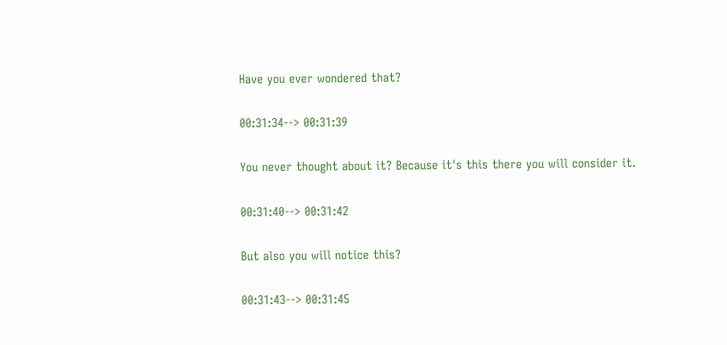Have you ever wondered that?

00:31:34--> 00:31:39

You never thought about it? Because it's this there you will consider it.

00:31:40--> 00:31:42

But also you will notice this?

00:31:43--> 00:31:45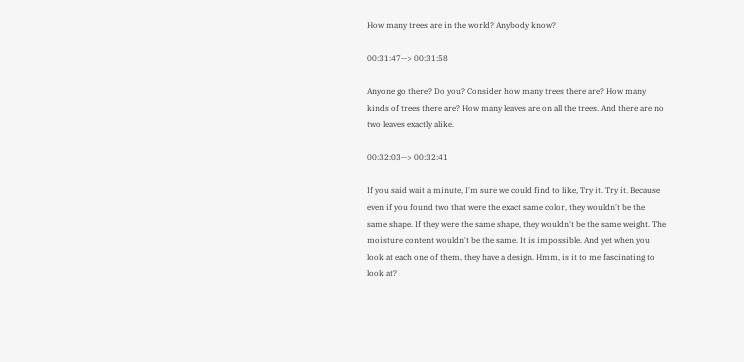How many trees are in the world? Anybody know?

00:31:47--> 00:31:58

Anyone go there? Do you? Consider how many trees there are? How many kinds of trees there are? How many leaves are on all the trees. And there are no two leaves exactly alike.

00:32:03--> 00:32:41

If you said wait a minute, I'm sure we could find to like, Try it. Try it. Because even if you found two that were the exact same color, they wouldn't be the same shape. If they were the same shape, they wouldn't be the same weight. The moisture content wouldn't be the same. It is impossible. And yet when you look at each one of them, they have a design. Hmm, is it to me fascinating to look at?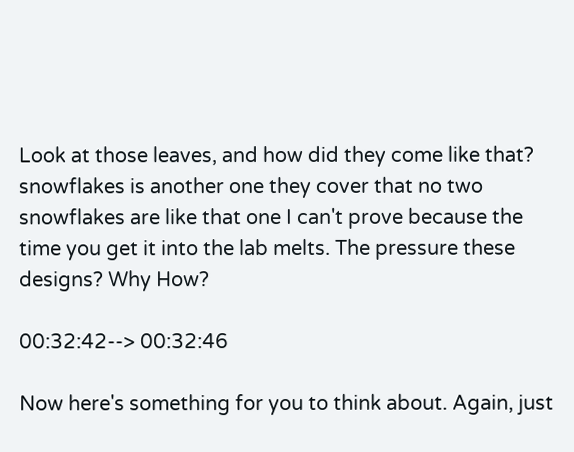Look at those leaves, and how did they come like that? snowflakes is another one they cover that no two snowflakes are like that one I can't prove because the time you get it into the lab melts. The pressure these designs? Why How?

00:32:42--> 00:32:46

Now here's something for you to think about. Again, just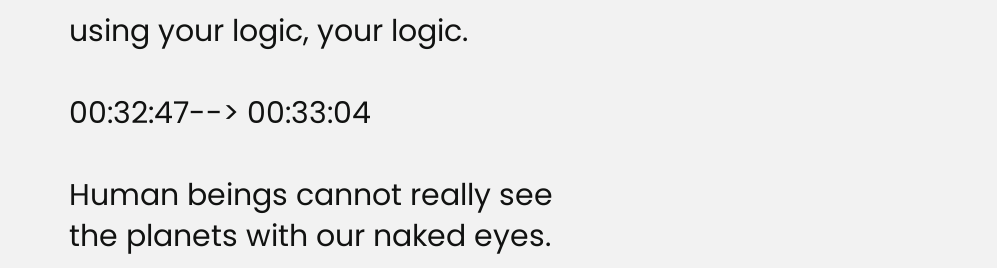using your logic, your logic.

00:32:47--> 00:33:04

Human beings cannot really see the planets with our naked eyes.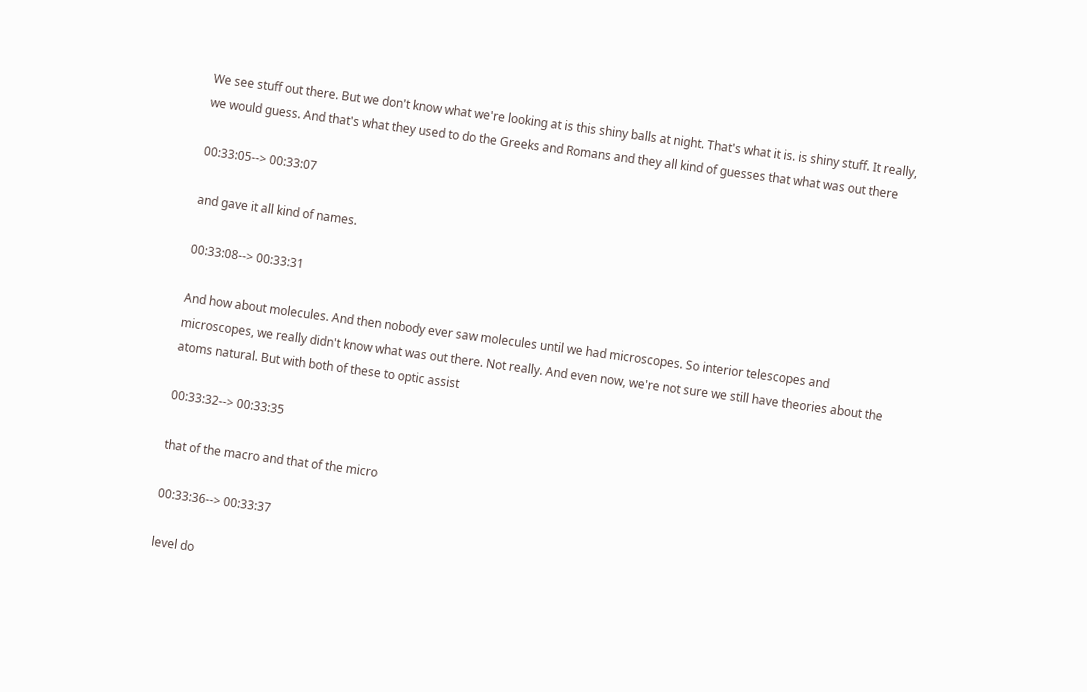We see stuff out there. But we don't know what we're looking at is this shiny balls at night. That's what it is. is shiny stuff. It really, we would guess. And that's what they used to do the Greeks and Romans and they all kind of guesses that what was out there

00:33:05--> 00:33:07

and gave it all kind of names.

00:33:08--> 00:33:31

And how about molecules. And then nobody ever saw molecules until we had microscopes. So interior telescopes and microscopes, we really didn't know what was out there. Not really. And even now, we're not sure we still have theories about the atoms natural. But with both of these to optic assist

00:33:32--> 00:33:35

that of the macro and that of the micro

00:33:36--> 00:33:37

level do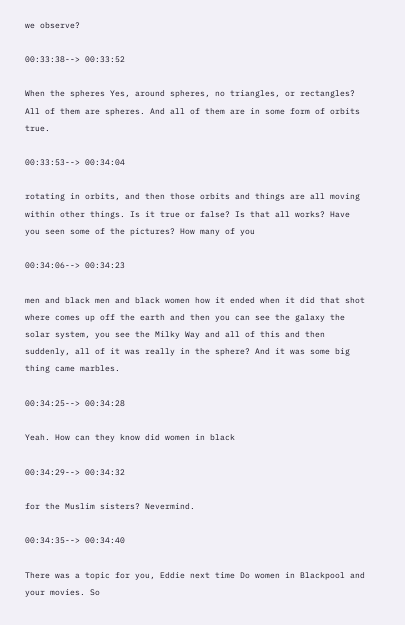we observe?

00:33:38--> 00:33:52

When the spheres Yes, around spheres, no triangles, or rectangles? All of them are spheres. And all of them are in some form of orbits true.

00:33:53--> 00:34:04

rotating in orbits, and then those orbits and things are all moving within other things. Is it true or false? Is that all works? Have you seen some of the pictures? How many of you

00:34:06--> 00:34:23

men and black men and black women how it ended when it did that shot where comes up off the earth and then you can see the galaxy the solar system, you see the Milky Way and all of this and then suddenly, all of it was really in the sphere? And it was some big thing came marbles.

00:34:25--> 00:34:28

Yeah. How can they know did women in black

00:34:29--> 00:34:32

for the Muslim sisters? Nevermind.

00:34:35--> 00:34:40

There was a topic for you, Eddie next time Do women in Blackpool and your movies. So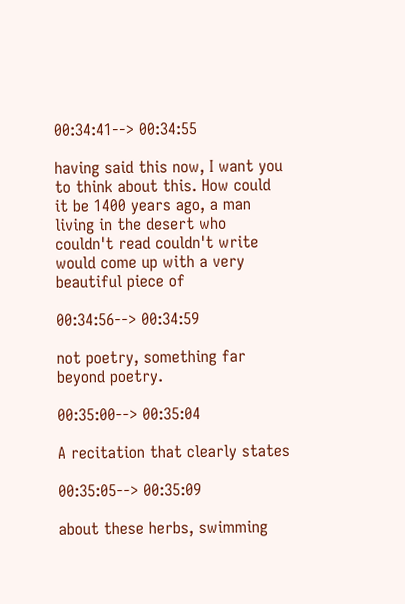00:34:41--> 00:34:55

having said this now, I want you to think about this. How could it be 1400 years ago, a man living in the desert who couldn't read couldn't write would come up with a very beautiful piece of

00:34:56--> 00:34:59

not poetry, something far beyond poetry.

00:35:00--> 00:35:04

A recitation that clearly states

00:35:05--> 00:35:09

about these herbs, swimming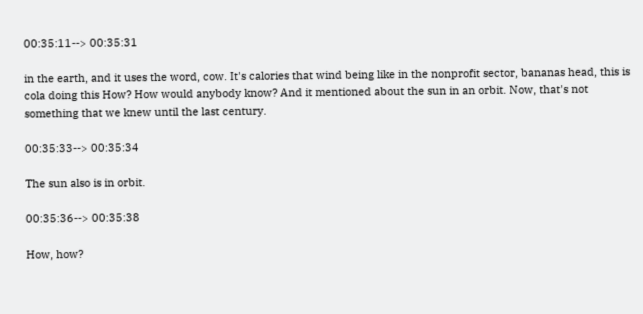00:35:11--> 00:35:31

in the earth, and it uses the word, cow. It's calories that wind being like in the nonprofit sector, bananas head, this is cola doing this How? How would anybody know? And it mentioned about the sun in an orbit. Now, that's not something that we knew until the last century.

00:35:33--> 00:35:34

The sun also is in orbit.

00:35:36--> 00:35:38

How, how?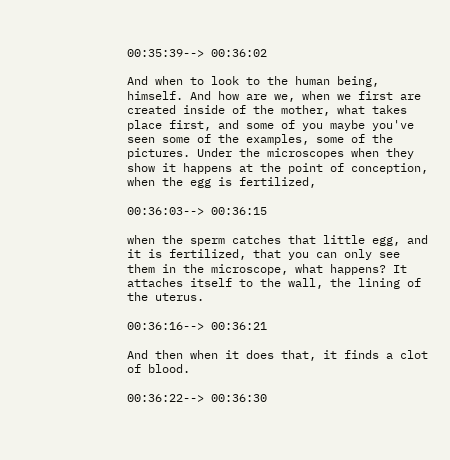00:35:39--> 00:36:02

And when to look to the human being, himself. And how are we, when we first are created inside of the mother, what takes place first, and some of you maybe you've seen some of the examples, some of the pictures. Under the microscopes when they show it happens at the point of conception, when the egg is fertilized,

00:36:03--> 00:36:15

when the sperm catches that little egg, and it is fertilized, that you can only see them in the microscope, what happens? It attaches itself to the wall, the lining of the uterus.

00:36:16--> 00:36:21

And then when it does that, it finds a clot of blood.

00:36:22--> 00:36:30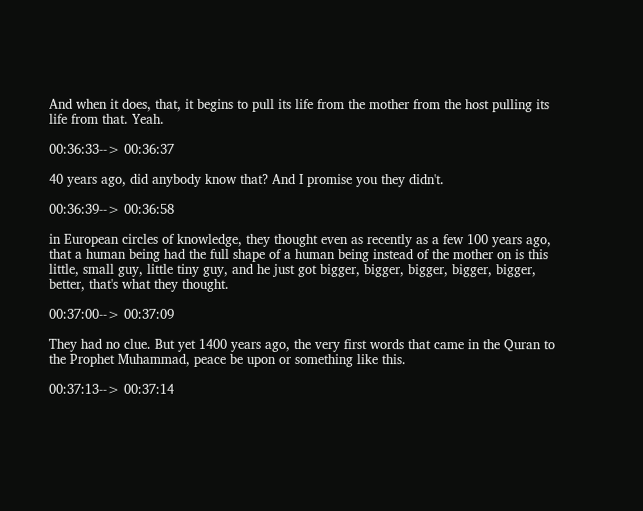And when it does, that, it begins to pull its life from the mother from the host pulling its life from that. Yeah.

00:36:33--> 00:36:37

40 years ago, did anybody know that? And I promise you they didn't.

00:36:39--> 00:36:58

in European circles of knowledge, they thought even as recently as a few 100 years ago, that a human being had the full shape of a human being instead of the mother on is this little, small guy, little tiny guy, and he just got bigger, bigger, bigger, bigger, bigger, better, that's what they thought.

00:37:00--> 00:37:09

They had no clue. But yet 1400 years ago, the very first words that came in the Quran to the Prophet Muhammad, peace be upon or something like this.

00:37:13--> 00:37:14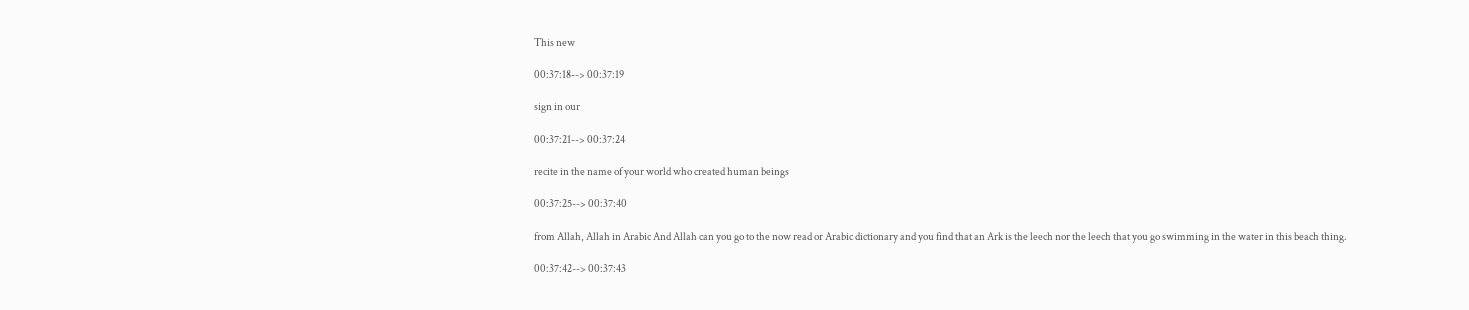This new

00:37:18--> 00:37:19

sign in our

00:37:21--> 00:37:24

recite in the name of your world who created human beings

00:37:25--> 00:37:40

from Allah, Allah in Arabic And Allah can you go to the now read or Arabic dictionary and you find that an Ark is the leech nor the leech that you go swimming in the water in this beach thing.

00:37:42--> 00:37:43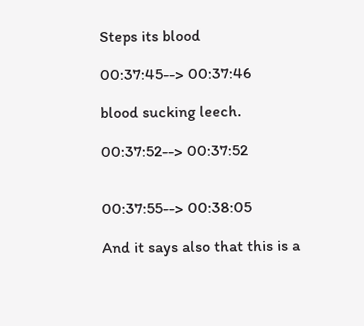Steps its blood

00:37:45--> 00:37:46

blood sucking leech.

00:37:52--> 00:37:52


00:37:55--> 00:38:05

And it says also that this is a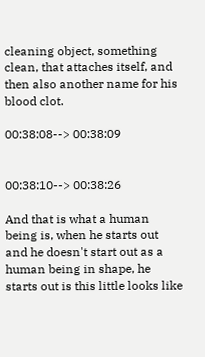cleaning object, something clean, that attaches itself, and then also another name for his blood clot.

00:38:08--> 00:38:09


00:38:10--> 00:38:26

And that is what a human being is, when he starts out and he doesn't start out as a human being in shape, he starts out is this little looks like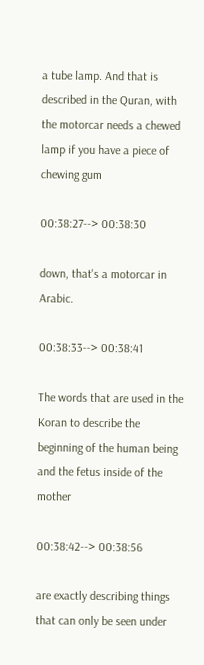a tube lamp. And that is described in the Quran, with the motorcar needs a chewed lamp if you have a piece of chewing gum

00:38:27--> 00:38:30

down, that's a motorcar in Arabic.

00:38:33--> 00:38:41

The words that are used in the Koran to describe the beginning of the human being and the fetus inside of the mother

00:38:42--> 00:38:56

are exactly describing things that can only be seen under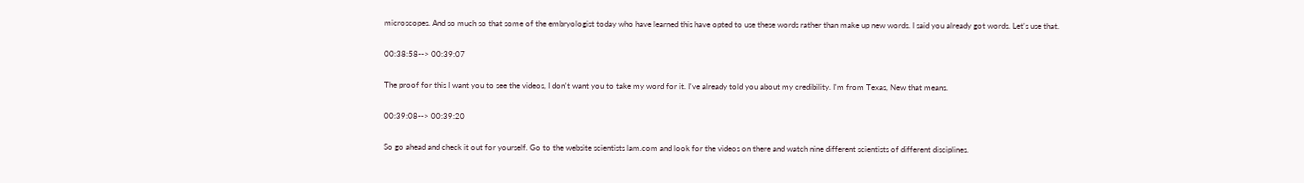microscopes. And so much so that some of the embryologist today who have learned this have opted to use these words rather than make up new words. I said you already got words. Let's use that.

00:38:58--> 00:39:07

The proof for this I want you to see the videos, I don't want you to take my word for it. I've already told you about my credibility. I'm from Texas, New that means.

00:39:08--> 00:39:20

So go ahead and check it out for yourself. Go to the website scientists lam.com and look for the videos on there and watch nine different scientists of different disciplines.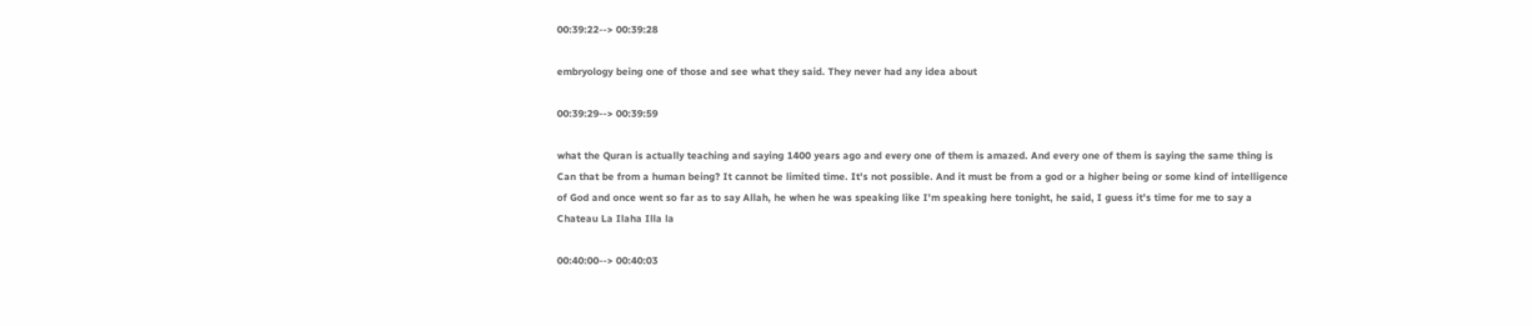00:39:22--> 00:39:28

embryology being one of those and see what they said. They never had any idea about

00:39:29--> 00:39:59

what the Quran is actually teaching and saying 1400 years ago and every one of them is amazed. And every one of them is saying the same thing is Can that be from a human being? It cannot be limited time. It's not possible. And it must be from a god or a higher being or some kind of intelligence of God and once went so far as to say Allah, he when he was speaking like I'm speaking here tonight, he said, I guess it's time for me to say a Chateau La Ilaha Illa la

00:40:00--> 00:40:03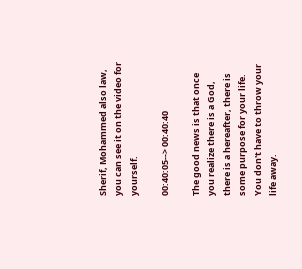Sherif, Mohammed also law, you can see it on the video for yourself.

00:40:05--> 00:40:40

The good news is that once you realize there is a God, there is a hereafter, there is some purpose for your life. You don't have to throw your life away.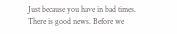Just because you have in bad times. There is good news. Before we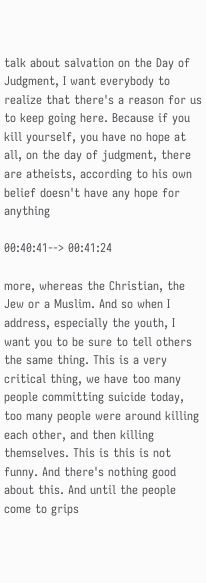talk about salvation on the Day of Judgment, I want everybody to realize that there's a reason for us to keep going here. Because if you kill yourself, you have no hope at all, on the day of judgment, there are atheists, according to his own belief doesn't have any hope for anything

00:40:41--> 00:41:24

more, whereas the Christian, the Jew or a Muslim. And so when I address, especially the youth, I want you to be sure to tell others the same thing. This is a very critical thing, we have too many people committing suicide today, too many people were around killing each other, and then killing themselves. This is this is not funny. And there's nothing good about this. And until the people come to grips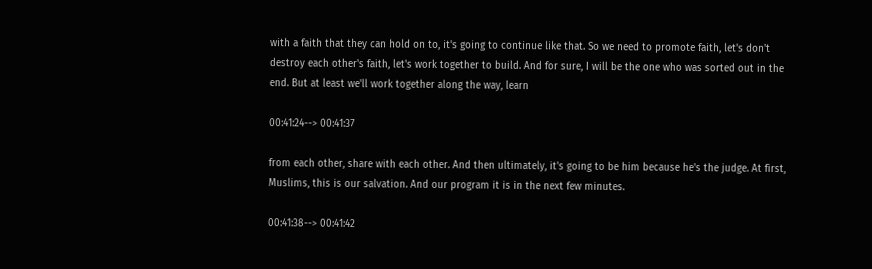with a faith that they can hold on to, it's going to continue like that. So we need to promote faith, let's don't destroy each other's faith, let's work together to build. And for sure, I will be the one who was sorted out in the end. But at least we'll work together along the way, learn

00:41:24--> 00:41:37

from each other, share with each other. And then ultimately, it's going to be him because he's the judge. At first, Muslims, this is our salvation. And our program it is in the next few minutes.

00:41:38--> 00:41:42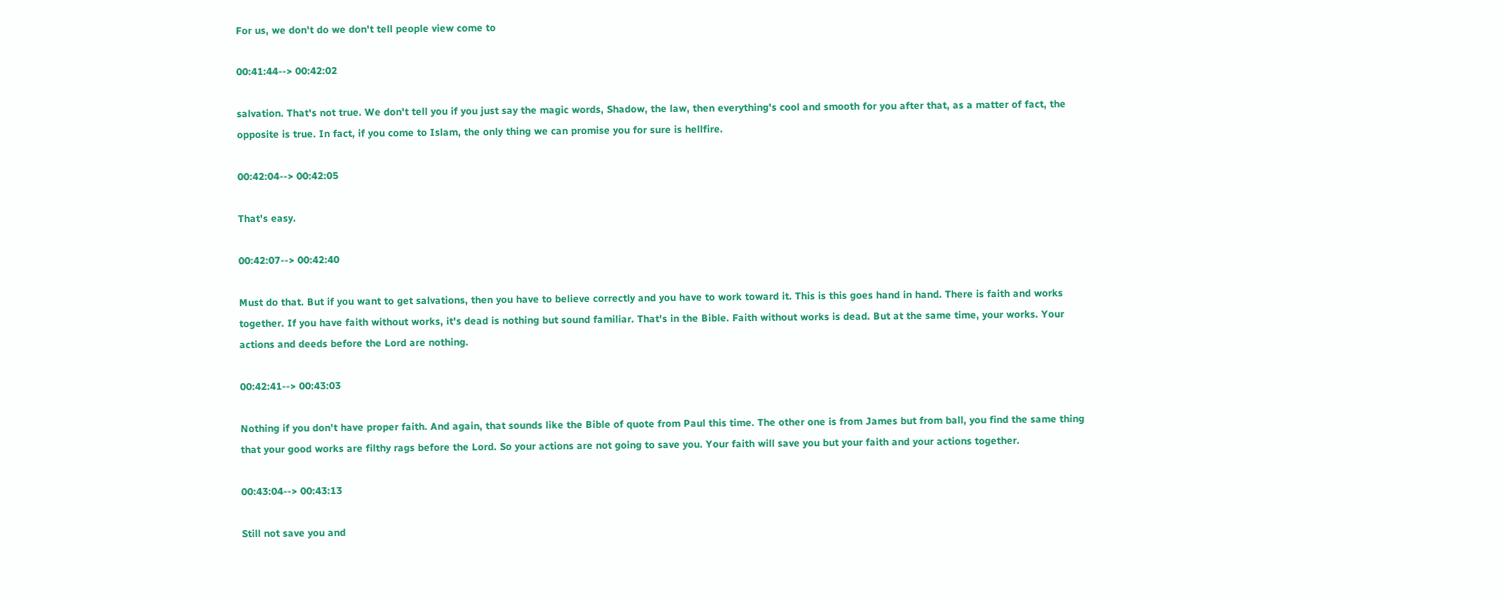For us, we don't do we don't tell people view come to

00:41:44--> 00:42:02

salvation. That's not true. We don't tell you if you just say the magic words, Shadow, the law, then everything's cool and smooth for you after that, as a matter of fact, the opposite is true. In fact, if you come to Islam, the only thing we can promise you for sure is hellfire.

00:42:04--> 00:42:05

That's easy.

00:42:07--> 00:42:40

Must do that. But if you want to get salvations, then you have to believe correctly and you have to work toward it. This is this goes hand in hand. There is faith and works together. If you have faith without works, it's dead is nothing but sound familiar. That's in the Bible. Faith without works is dead. But at the same time, your works. Your actions and deeds before the Lord are nothing.

00:42:41--> 00:43:03

Nothing if you don't have proper faith. And again, that sounds like the Bible of quote from Paul this time. The other one is from James but from ball, you find the same thing that your good works are filthy rags before the Lord. So your actions are not going to save you. Your faith will save you but your faith and your actions together.

00:43:04--> 00:43:13

Still not save you and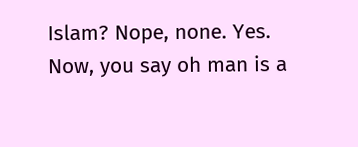Islam? Nope, none. Yes. Now, you say oh man is a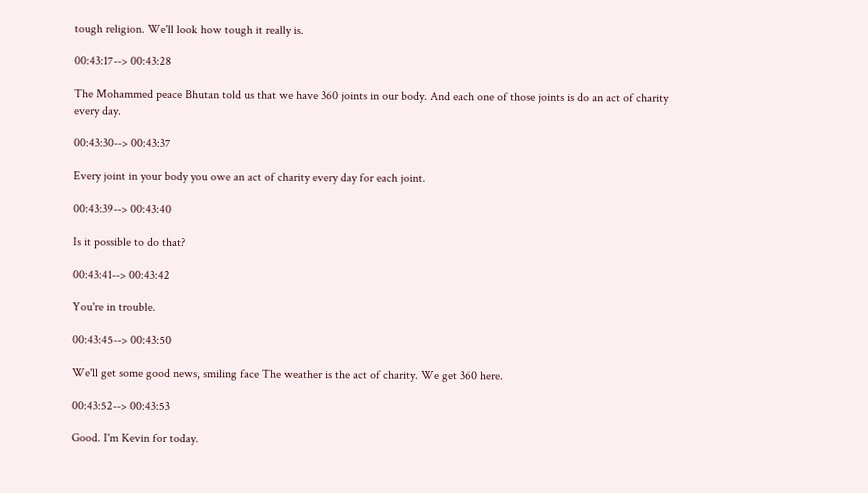tough religion. We'll look how tough it really is.

00:43:17--> 00:43:28

The Mohammed peace Bhutan told us that we have 360 joints in our body. And each one of those joints is do an act of charity every day.

00:43:30--> 00:43:37

Every joint in your body you owe an act of charity every day for each joint.

00:43:39--> 00:43:40

Is it possible to do that?

00:43:41--> 00:43:42

You're in trouble.

00:43:45--> 00:43:50

We'll get some good news, smiling face The weather is the act of charity. We get 360 here.

00:43:52--> 00:43:53

Good. I'm Kevin for today.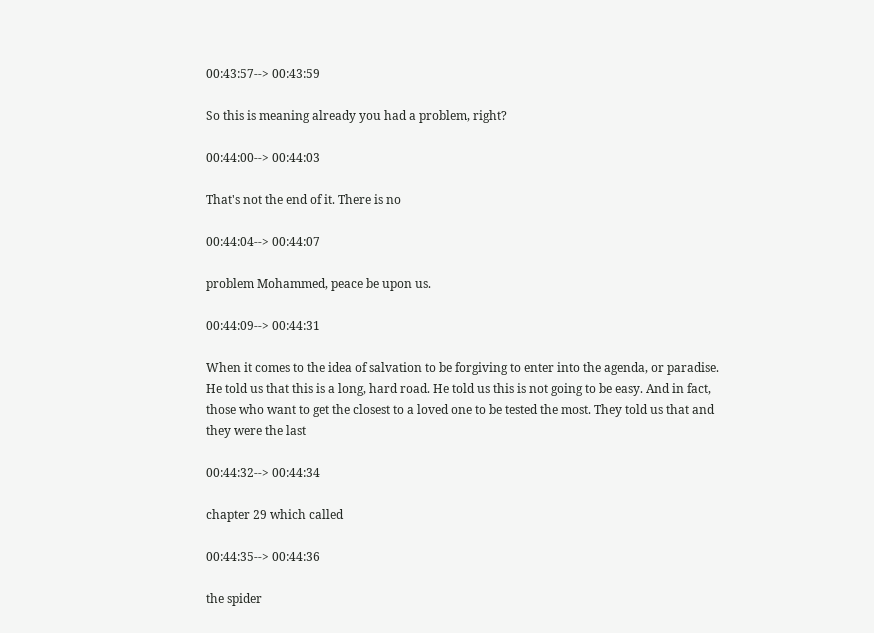00:43:57--> 00:43:59

So this is meaning already you had a problem, right?

00:44:00--> 00:44:03

That's not the end of it. There is no

00:44:04--> 00:44:07

problem Mohammed, peace be upon us.

00:44:09--> 00:44:31

When it comes to the idea of salvation to be forgiving to enter into the agenda, or paradise. He told us that this is a long, hard road. He told us this is not going to be easy. And in fact, those who want to get the closest to a loved one to be tested the most. They told us that and they were the last

00:44:32--> 00:44:34

chapter 29 which called

00:44:35--> 00:44:36

the spider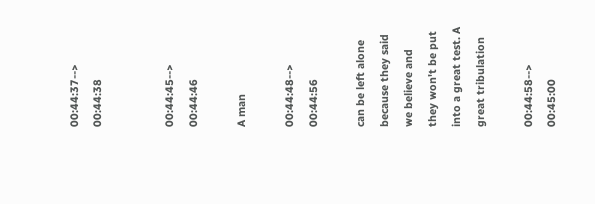00:44:37--> 00:44:38


00:44:45--> 00:44:46

A man

00:44:48--> 00:44:56

can be left alone because they said we believe and they won't be put into a great test. A great tribulation

00:44:58--> 00:45:00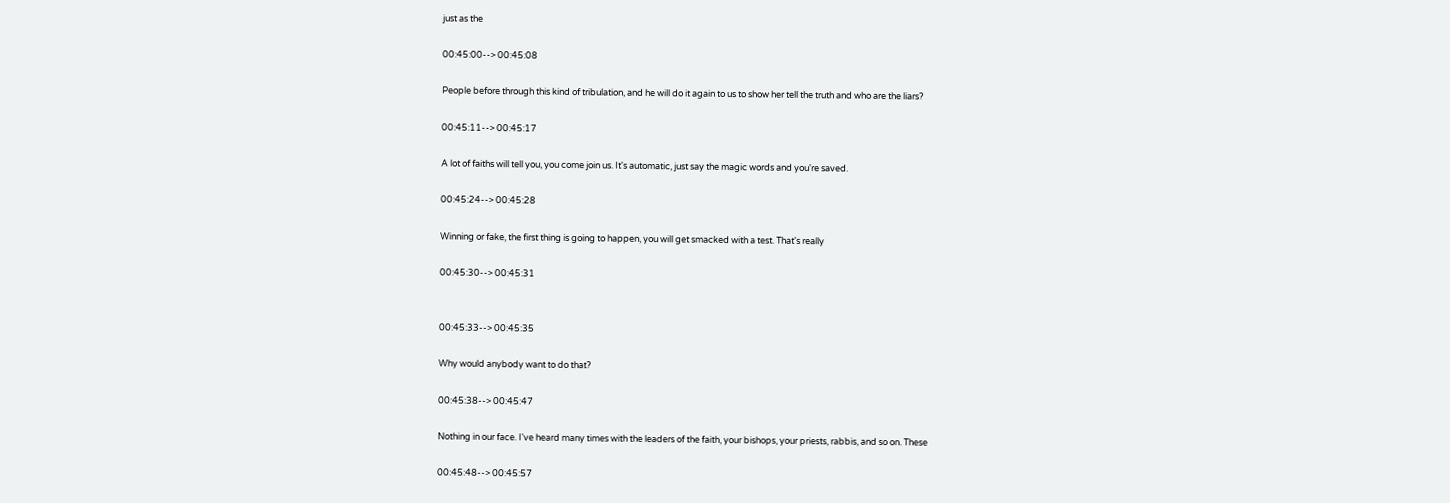just as the

00:45:00--> 00:45:08

People before through this kind of tribulation, and he will do it again to us to show her tell the truth and who are the liars?

00:45:11--> 00:45:17

A lot of faiths will tell you, you come join us. It's automatic, just say the magic words and you're saved.

00:45:24--> 00:45:28

Winning or fake, the first thing is going to happen, you will get smacked with a test. That's really

00:45:30--> 00:45:31


00:45:33--> 00:45:35

Why would anybody want to do that?

00:45:38--> 00:45:47

Nothing in our face. I've heard many times with the leaders of the faith, your bishops, your priests, rabbis, and so on. These

00:45:48--> 00:45:57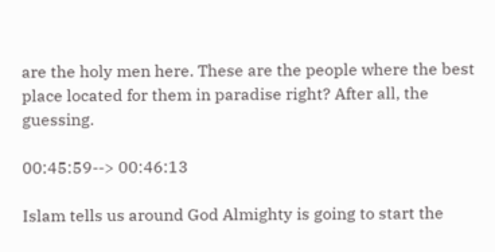are the holy men here. These are the people where the best place located for them in paradise right? After all, the guessing.

00:45:59--> 00:46:13

Islam tells us around God Almighty is going to start the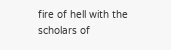fire of hell with the scholars of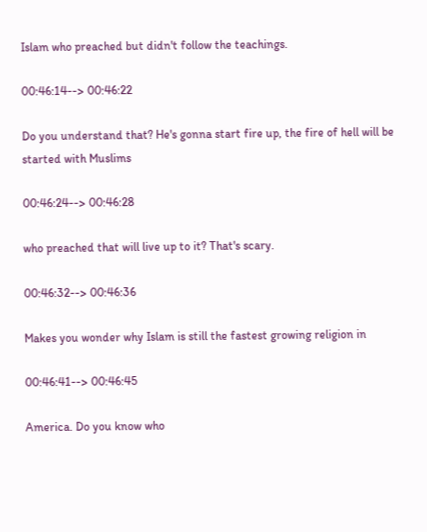Islam who preached but didn't follow the teachings.

00:46:14--> 00:46:22

Do you understand that? He's gonna start fire up, the fire of hell will be started with Muslims

00:46:24--> 00:46:28

who preached that will live up to it? That's scary.

00:46:32--> 00:46:36

Makes you wonder why Islam is still the fastest growing religion in

00:46:41--> 00:46:45

America. Do you know who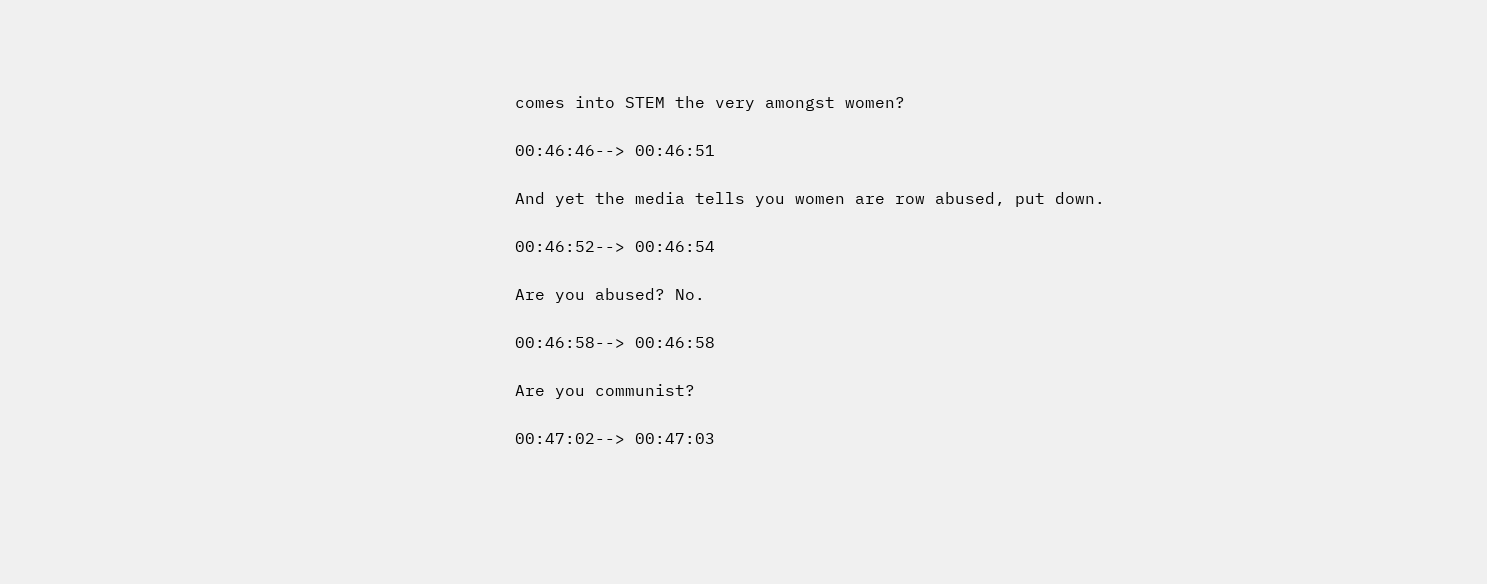comes into STEM the very amongst women?

00:46:46--> 00:46:51

And yet the media tells you women are row abused, put down.

00:46:52--> 00:46:54

Are you abused? No.

00:46:58--> 00:46:58

Are you communist?

00:47:02--> 00:47:03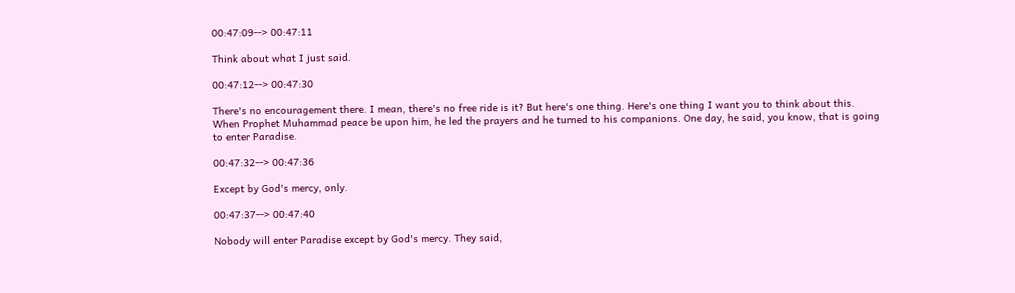00:47:09--> 00:47:11

Think about what I just said.

00:47:12--> 00:47:30

There's no encouragement there. I mean, there's no free ride is it? But here's one thing. Here's one thing I want you to think about this. When Prophet Muhammad peace be upon him, he led the prayers and he turned to his companions. One day, he said, you know, that is going to enter Paradise.

00:47:32--> 00:47:36

Except by God's mercy, only.

00:47:37--> 00:47:40

Nobody will enter Paradise except by God's mercy. They said,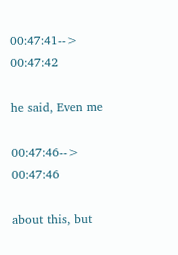00:47:41--> 00:47:42

he said, Even me

00:47:46--> 00:47:46

about this, but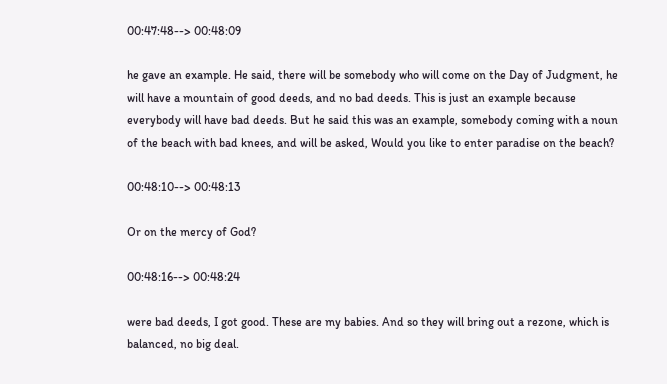00:47:48--> 00:48:09

he gave an example. He said, there will be somebody who will come on the Day of Judgment, he will have a mountain of good deeds, and no bad deeds. This is just an example because everybody will have bad deeds. But he said this was an example, somebody coming with a noun of the beach with bad knees, and will be asked, Would you like to enter paradise on the beach?

00:48:10--> 00:48:13

Or on the mercy of God?

00:48:16--> 00:48:24

were bad deeds, I got good. These are my babies. And so they will bring out a rezone, which is balanced, no big deal.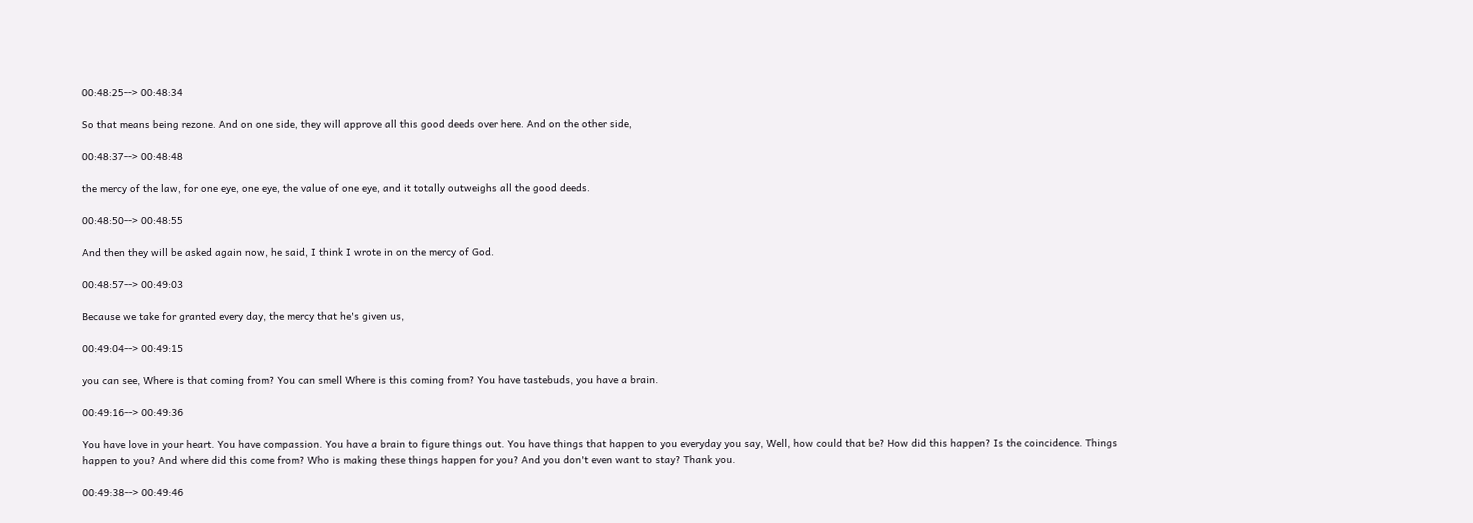00:48:25--> 00:48:34

So that means being rezone. And on one side, they will approve all this good deeds over here. And on the other side,

00:48:37--> 00:48:48

the mercy of the law, for one eye, one eye, the value of one eye, and it totally outweighs all the good deeds.

00:48:50--> 00:48:55

And then they will be asked again now, he said, I think I wrote in on the mercy of God.

00:48:57--> 00:49:03

Because we take for granted every day, the mercy that he's given us,

00:49:04--> 00:49:15

you can see, Where is that coming from? You can smell Where is this coming from? You have tastebuds, you have a brain.

00:49:16--> 00:49:36

You have love in your heart. You have compassion. You have a brain to figure things out. You have things that happen to you everyday you say, Well, how could that be? How did this happen? Is the coincidence. Things happen to you? And where did this come from? Who is making these things happen for you? And you don't even want to stay? Thank you.

00:49:38--> 00:49:46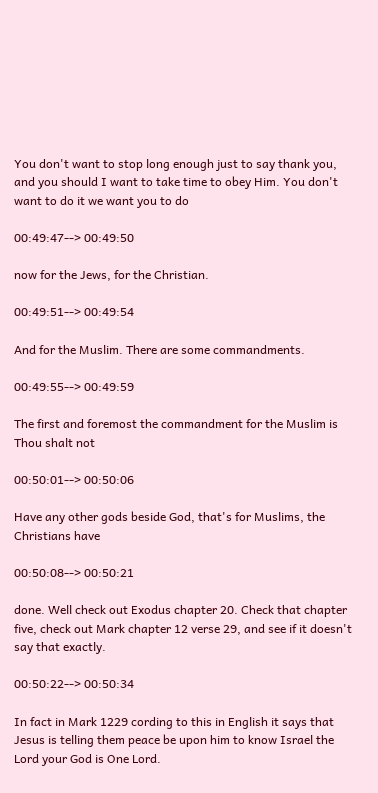You don't want to stop long enough just to say thank you, and you should I want to take time to obey Him. You don't want to do it we want you to do

00:49:47--> 00:49:50

now for the Jews, for the Christian.

00:49:51--> 00:49:54

And for the Muslim. There are some commandments.

00:49:55--> 00:49:59

The first and foremost the commandment for the Muslim is Thou shalt not

00:50:01--> 00:50:06

Have any other gods beside God, that's for Muslims, the Christians have

00:50:08--> 00:50:21

done. Well check out Exodus chapter 20. Check that chapter five, check out Mark chapter 12 verse 29, and see if it doesn't say that exactly.

00:50:22--> 00:50:34

In fact in Mark 1229 cording to this in English it says that Jesus is telling them peace be upon him to know Israel the Lord your God is One Lord.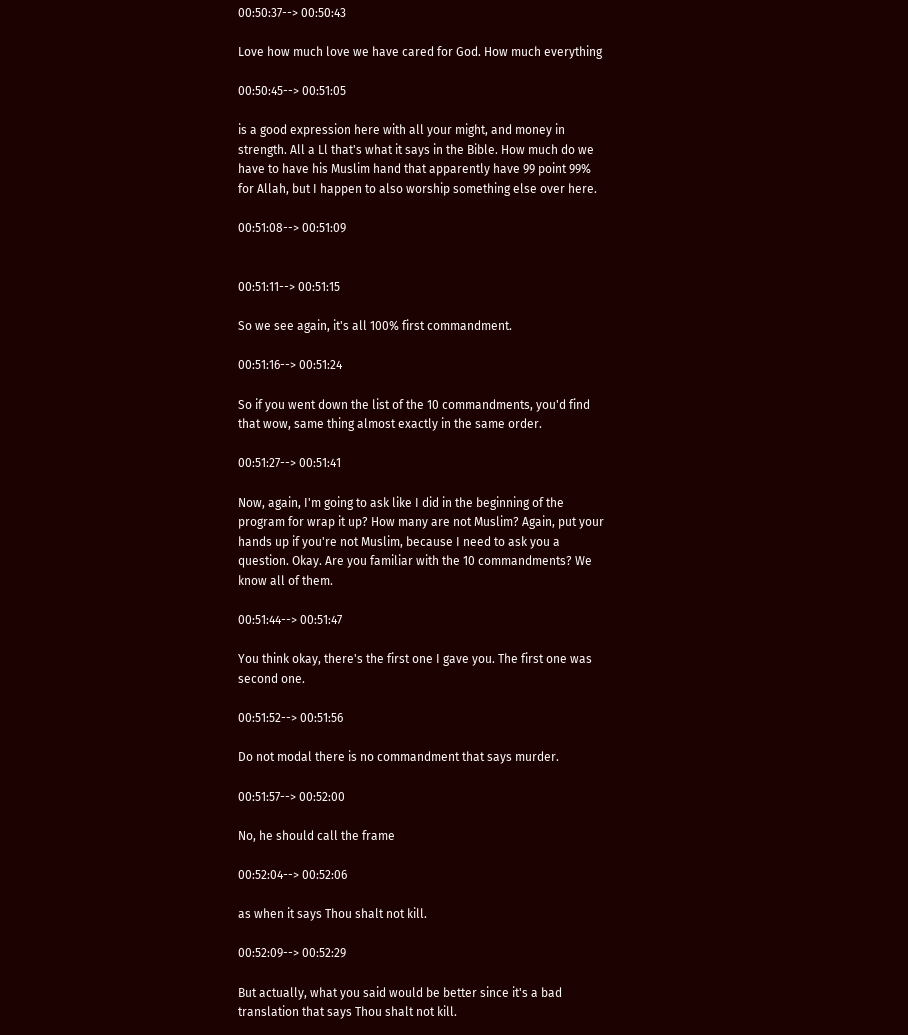00:50:37--> 00:50:43

Love how much love we have cared for God. How much everything

00:50:45--> 00:51:05

is a good expression here with all your might, and money in strength. All a Ll that's what it says in the Bible. How much do we have to have his Muslim hand that apparently have 99 point 99% for Allah, but I happen to also worship something else over here.

00:51:08--> 00:51:09


00:51:11--> 00:51:15

So we see again, it's all 100% first commandment.

00:51:16--> 00:51:24

So if you went down the list of the 10 commandments, you'd find that wow, same thing almost exactly in the same order.

00:51:27--> 00:51:41

Now, again, I'm going to ask like I did in the beginning of the program for wrap it up? How many are not Muslim? Again, put your hands up if you're not Muslim, because I need to ask you a question. Okay. Are you familiar with the 10 commandments? We know all of them.

00:51:44--> 00:51:47

You think okay, there's the first one I gave you. The first one was second one.

00:51:52--> 00:51:56

Do not modal there is no commandment that says murder.

00:51:57--> 00:52:00

No, he should call the frame

00:52:04--> 00:52:06

as when it says Thou shalt not kill.

00:52:09--> 00:52:29

But actually, what you said would be better since it's a bad translation that says Thou shalt not kill.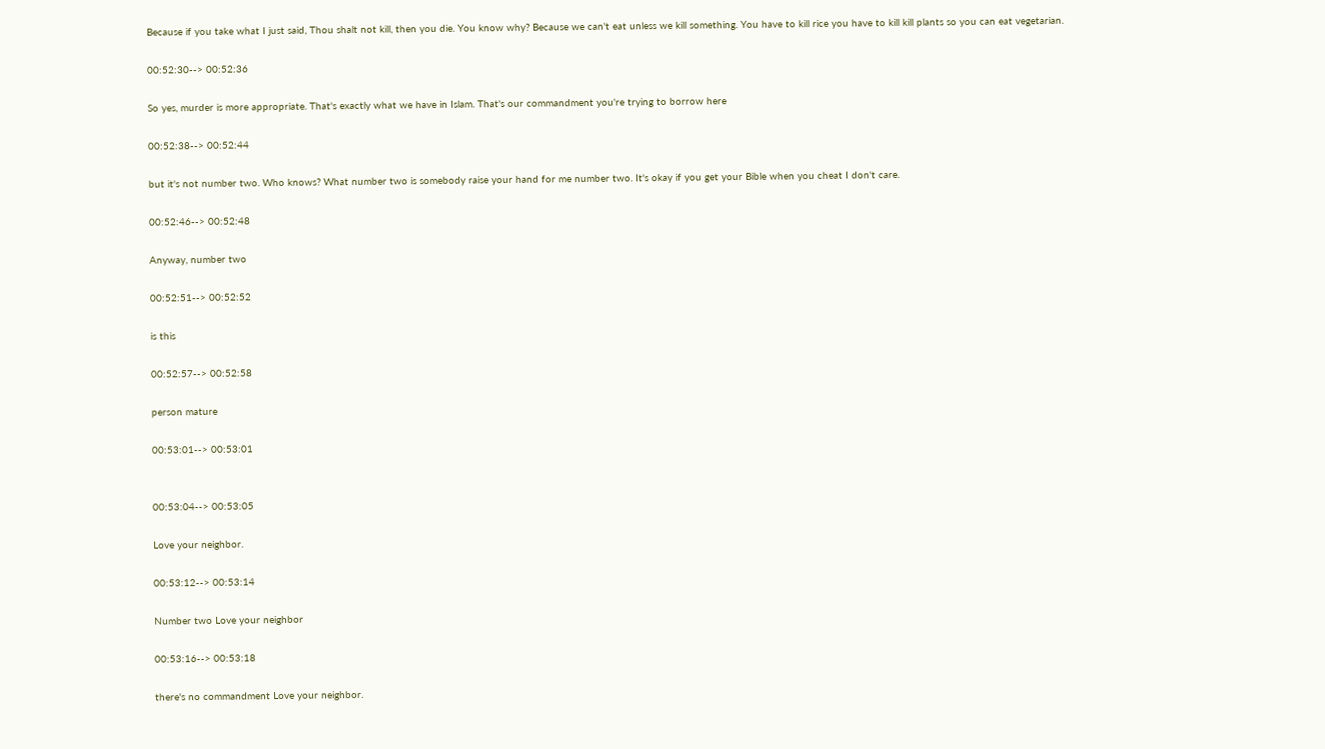Because if you take what I just said, Thou shalt not kill, then you die. You know why? Because we can't eat unless we kill something. You have to kill rice you have to kill kill plants so you can eat vegetarian.

00:52:30--> 00:52:36

So yes, murder is more appropriate. That's exactly what we have in Islam. That's our commandment you're trying to borrow here

00:52:38--> 00:52:44

but it's not number two. Who knows? What number two is somebody raise your hand for me number two. It's okay if you get your Bible when you cheat I don't care.

00:52:46--> 00:52:48

Anyway, number two

00:52:51--> 00:52:52

is this

00:52:57--> 00:52:58

person mature

00:53:01--> 00:53:01


00:53:04--> 00:53:05

Love your neighbor.

00:53:12--> 00:53:14

Number two Love your neighbor

00:53:16--> 00:53:18

there's no commandment Love your neighbor.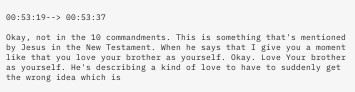00:53:19--> 00:53:37

Okay, not in the 10 commandments. This is something that's mentioned by Jesus in the New Testament. When he says that I give you a moment like that you love your brother as yourself. Okay. Love Your brother as yourself. He's describing a kind of love to have to suddenly get the wrong idea which is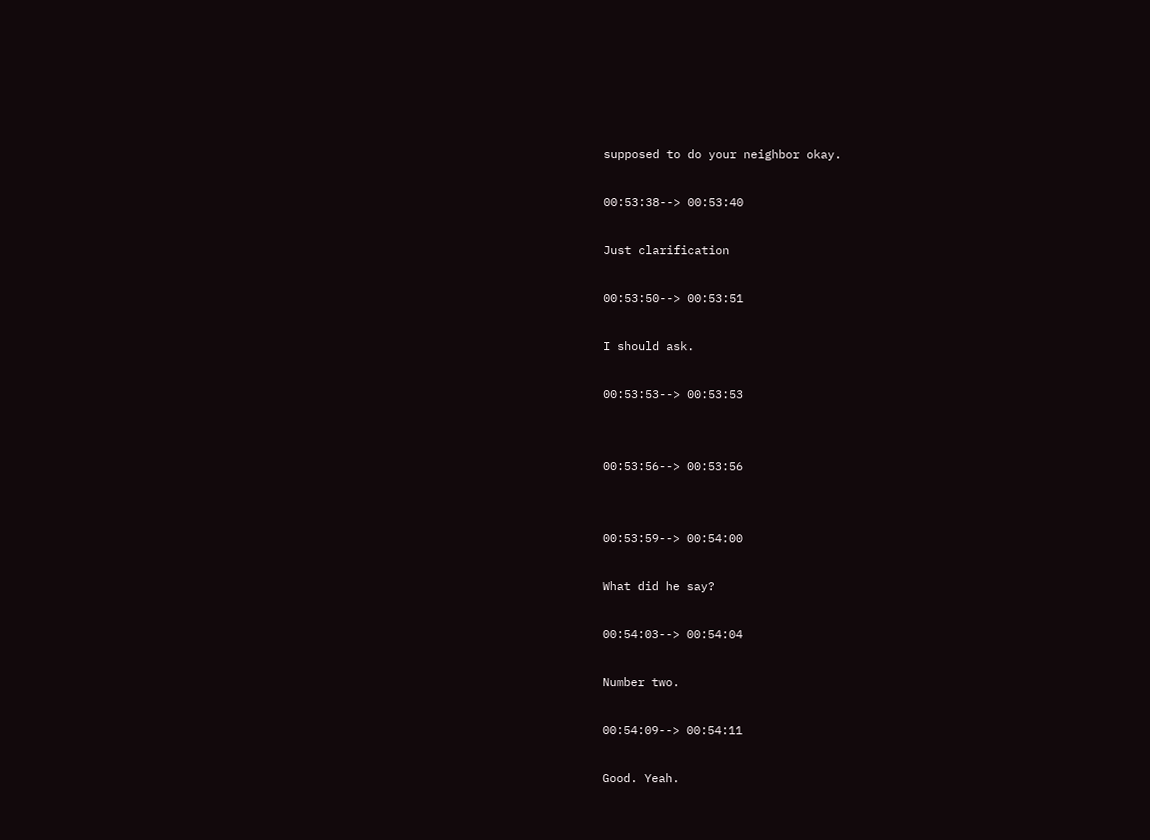supposed to do your neighbor okay.

00:53:38--> 00:53:40

Just clarification

00:53:50--> 00:53:51

I should ask.

00:53:53--> 00:53:53


00:53:56--> 00:53:56


00:53:59--> 00:54:00

What did he say?

00:54:03--> 00:54:04

Number two.

00:54:09--> 00:54:11

Good. Yeah.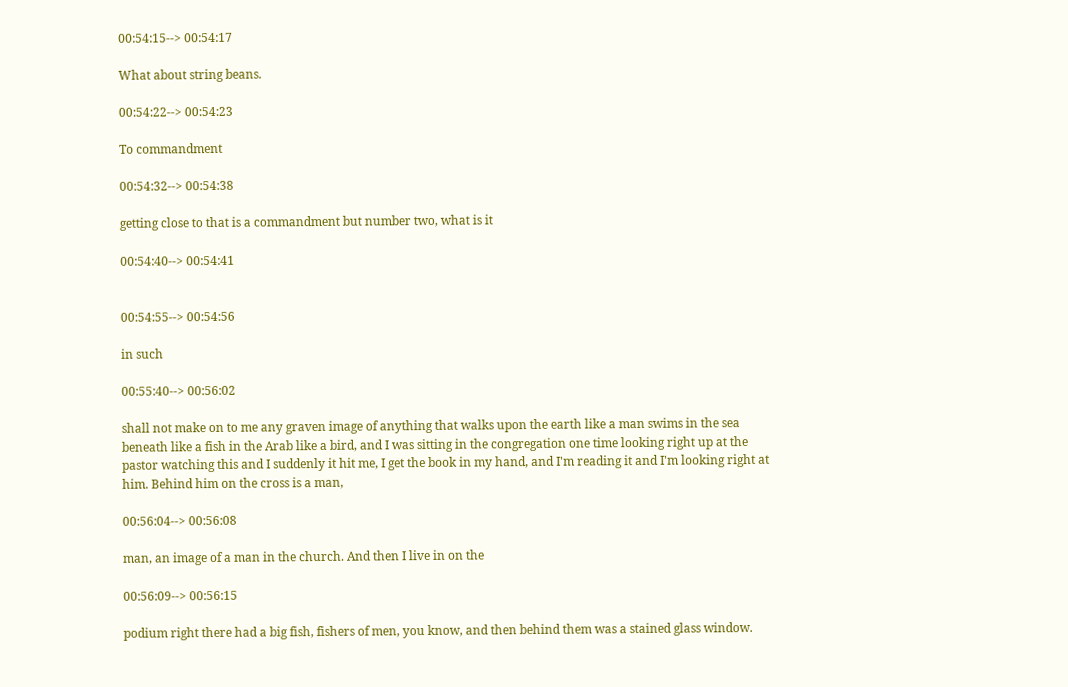00:54:15--> 00:54:17

What about string beans.

00:54:22--> 00:54:23

To commandment

00:54:32--> 00:54:38

getting close to that is a commandment but number two, what is it

00:54:40--> 00:54:41


00:54:55--> 00:54:56

in such

00:55:40--> 00:56:02

shall not make on to me any graven image of anything that walks upon the earth like a man swims in the sea beneath like a fish in the Arab like a bird, and I was sitting in the congregation one time looking right up at the pastor watching this and I suddenly it hit me, I get the book in my hand, and I'm reading it and I'm looking right at him. Behind him on the cross is a man,

00:56:04--> 00:56:08

man, an image of a man in the church. And then I live in on the

00:56:09--> 00:56:15

podium right there had a big fish, fishers of men, you know, and then behind them was a stained glass window.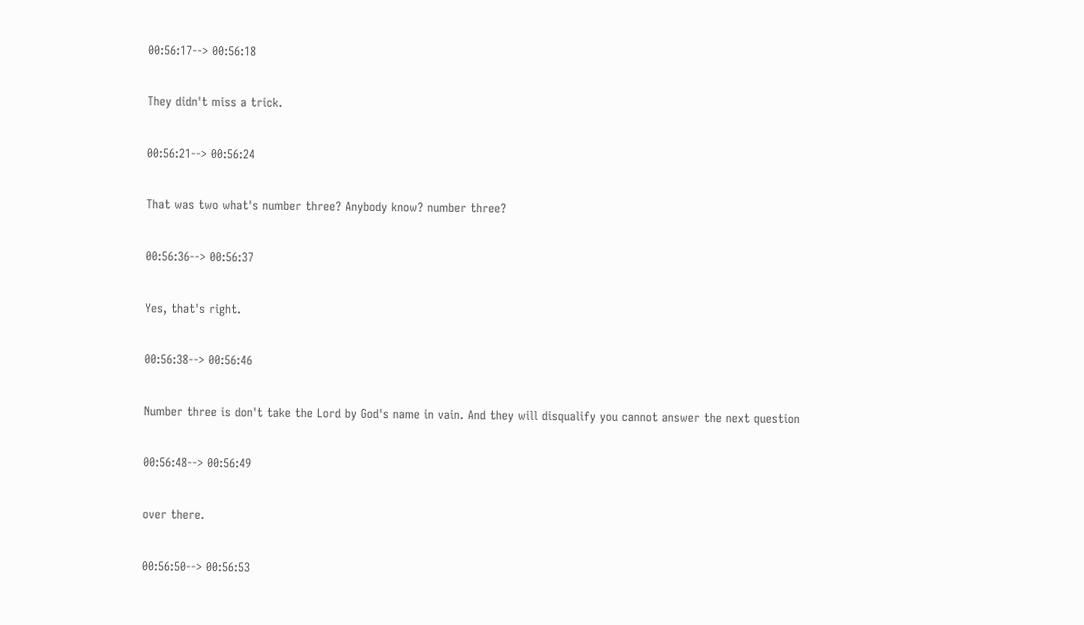00:56:17--> 00:56:18

They didn't miss a trick.

00:56:21--> 00:56:24

That was two what's number three? Anybody know? number three?

00:56:36--> 00:56:37

Yes, that's right.

00:56:38--> 00:56:46

Number three is don't take the Lord by God's name in vain. And they will disqualify you cannot answer the next question

00:56:48--> 00:56:49

over there.

00:56:50--> 00:56:53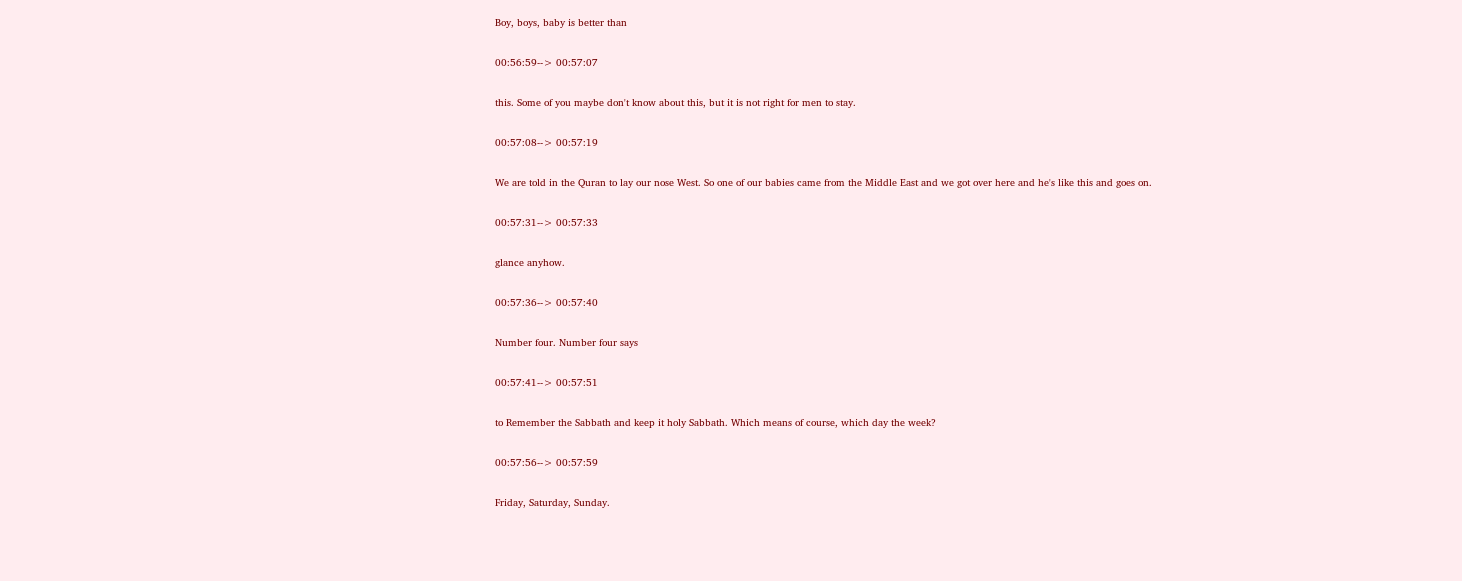Boy, boys, baby is better than

00:56:59--> 00:57:07

this. Some of you maybe don't know about this, but it is not right for men to stay.

00:57:08--> 00:57:19

We are told in the Quran to lay our nose West. So one of our babies came from the Middle East and we got over here and he's like this and goes on.

00:57:31--> 00:57:33

glance anyhow.

00:57:36--> 00:57:40

Number four. Number four says

00:57:41--> 00:57:51

to Remember the Sabbath and keep it holy Sabbath. Which means of course, which day the week?

00:57:56--> 00:57:59

Friday, Saturday, Sunday.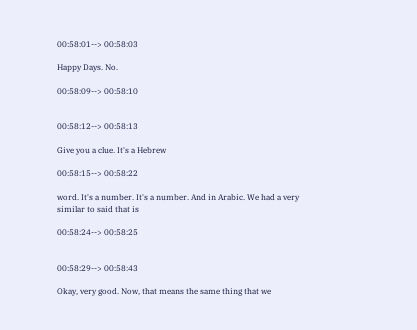00:58:01--> 00:58:03

Happy Days. No.

00:58:09--> 00:58:10


00:58:12--> 00:58:13

Give you a clue. It's a Hebrew

00:58:15--> 00:58:22

word. It's a number. It's a number. And in Arabic. We had a very similar to said that is

00:58:24--> 00:58:25


00:58:29--> 00:58:43

Okay, very good. Now, that means the same thing that we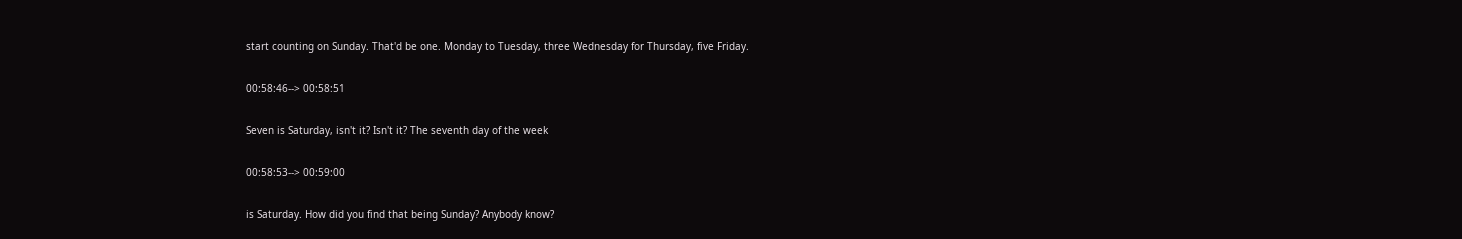start counting on Sunday. That'd be one. Monday to Tuesday, three Wednesday for Thursday, five Friday.

00:58:46--> 00:58:51

Seven is Saturday, isn't it? Isn't it? The seventh day of the week

00:58:53--> 00:59:00

is Saturday. How did you find that being Sunday? Anybody know?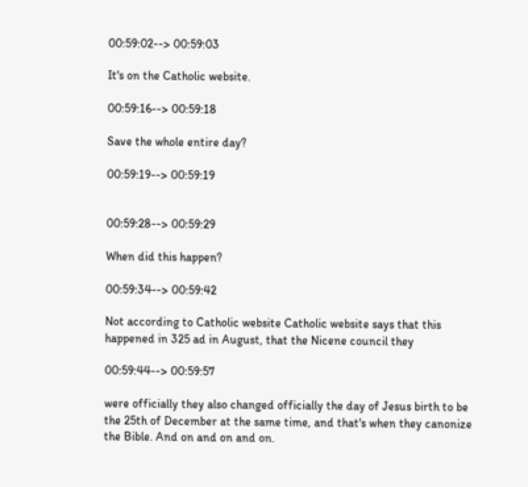00:59:02--> 00:59:03

It's on the Catholic website.

00:59:16--> 00:59:18

Save the whole entire day?

00:59:19--> 00:59:19


00:59:28--> 00:59:29

When did this happen?

00:59:34--> 00:59:42

Not according to Catholic website Catholic website says that this happened in 325 ad in August, that the Nicene council they

00:59:44--> 00:59:57

were officially they also changed officially the day of Jesus birth to be the 25th of December at the same time, and that's when they canonize the Bible. And on and on and on.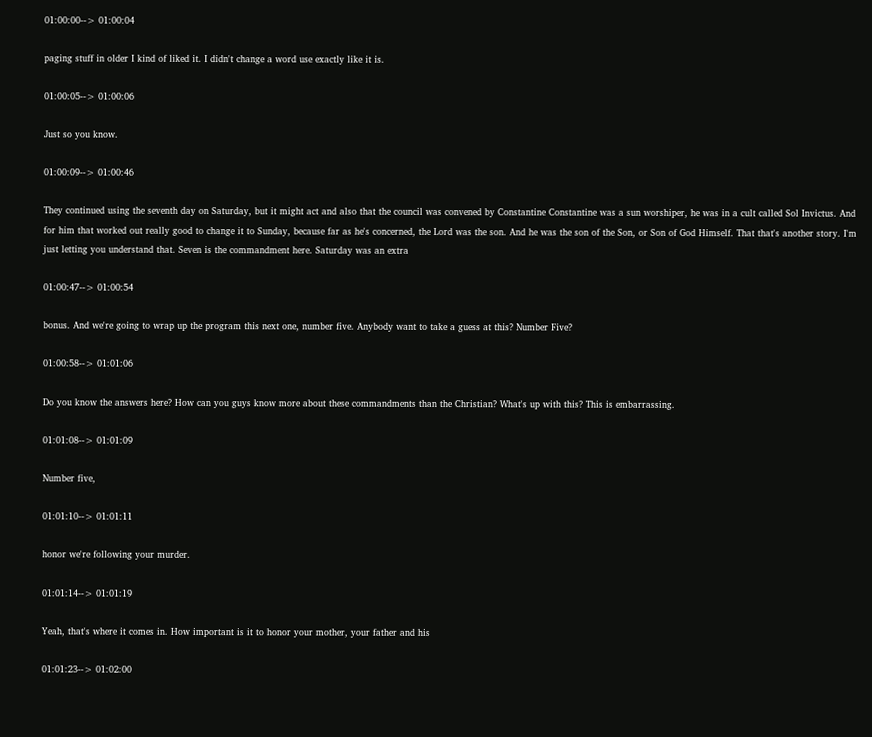01:00:00--> 01:00:04

paging stuff in older I kind of liked it. I didn't change a word use exactly like it is.

01:00:05--> 01:00:06

Just so you know.

01:00:09--> 01:00:46

They continued using the seventh day on Saturday, but it might act and also that the council was convened by Constantine Constantine was a sun worshiper, he was in a cult called Sol Invictus. And for him that worked out really good to change it to Sunday, because far as he's concerned, the Lord was the son. And he was the son of the Son, or Son of God Himself. That that's another story. I'm just letting you understand that. Seven is the commandment here. Saturday was an extra

01:00:47--> 01:00:54

bonus. And we're going to wrap up the program this next one, number five. Anybody want to take a guess at this? Number Five?

01:00:58--> 01:01:06

Do you know the answers here? How can you guys know more about these commandments than the Christian? What's up with this? This is embarrassing.

01:01:08--> 01:01:09

Number five,

01:01:10--> 01:01:11

honor we're following your murder.

01:01:14--> 01:01:19

Yeah, that's where it comes in. How important is it to honor your mother, your father and his

01:01:23--> 01:02:00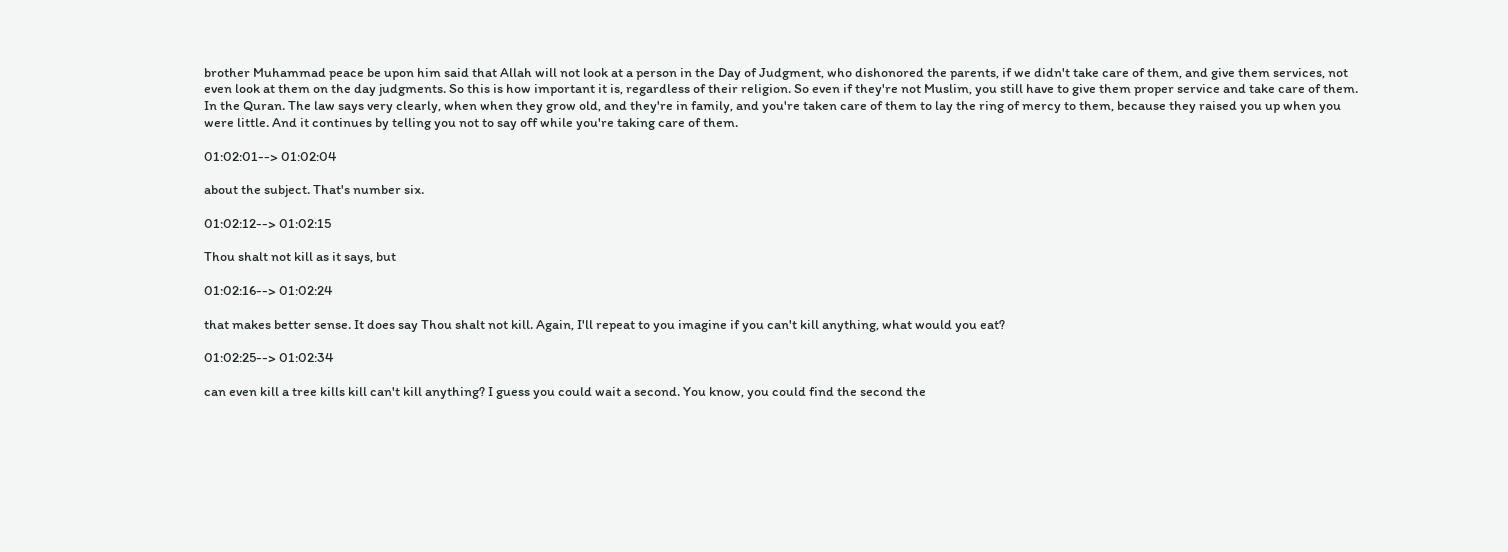brother Muhammad peace be upon him said that Allah will not look at a person in the Day of Judgment, who dishonored the parents, if we didn't take care of them, and give them services, not even look at them on the day judgments. So this is how important it is, regardless of their religion. So even if they're not Muslim, you still have to give them proper service and take care of them. In the Quran. The law says very clearly, when when they grow old, and they're in family, and you're taken care of them to lay the ring of mercy to them, because they raised you up when you were little. And it continues by telling you not to say off while you're taking care of them.

01:02:01--> 01:02:04

about the subject. That's number six.

01:02:12--> 01:02:15

Thou shalt not kill as it says, but

01:02:16--> 01:02:24

that makes better sense. It does say Thou shalt not kill. Again, I'll repeat to you imagine if you can't kill anything, what would you eat?

01:02:25--> 01:02:34

can even kill a tree kills kill can't kill anything? I guess you could wait a second. You know, you could find the second the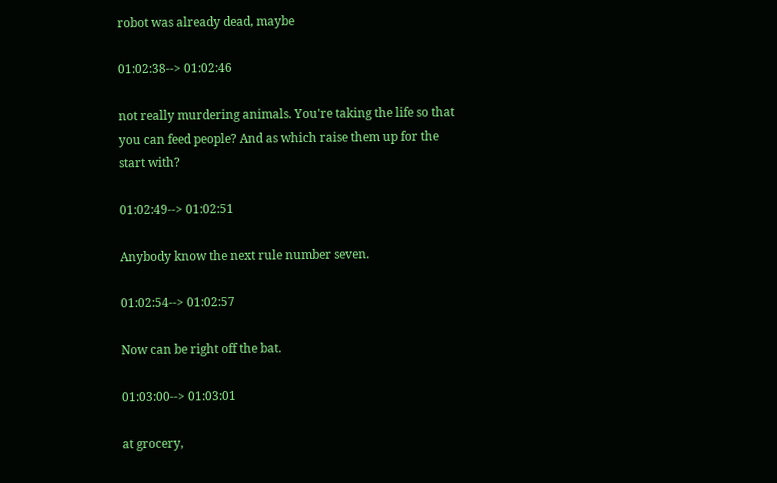robot was already dead, maybe

01:02:38--> 01:02:46

not really murdering animals. You're taking the life so that you can feed people? And as which raise them up for the start with?

01:02:49--> 01:02:51

Anybody know the next rule number seven.

01:02:54--> 01:02:57

Now can be right off the bat.

01:03:00--> 01:03:01

at grocery,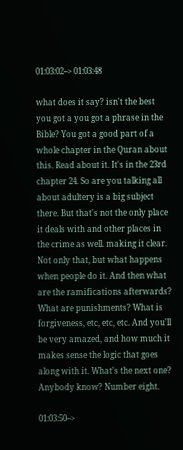01:03:02--> 01:03:48

what does it say? isn't the best you got a you got a phrase in the Bible? You got a good part of a whole chapter in the Quran about this. Read about it. It's in the 23rd chapter 24. So are you talking all about adultery is a big subject there. But that's not the only place it deals with and other places in the crime as well. making it clear. Not only that, but what happens when people do it. And then what are the ramifications afterwards? What are punishments? What is forgiveness, etc, etc, etc. And you'll be very amazed, and how much it makes sense the logic that goes along with it. What's the next one? Anybody know? Number eight.

01:03:50-->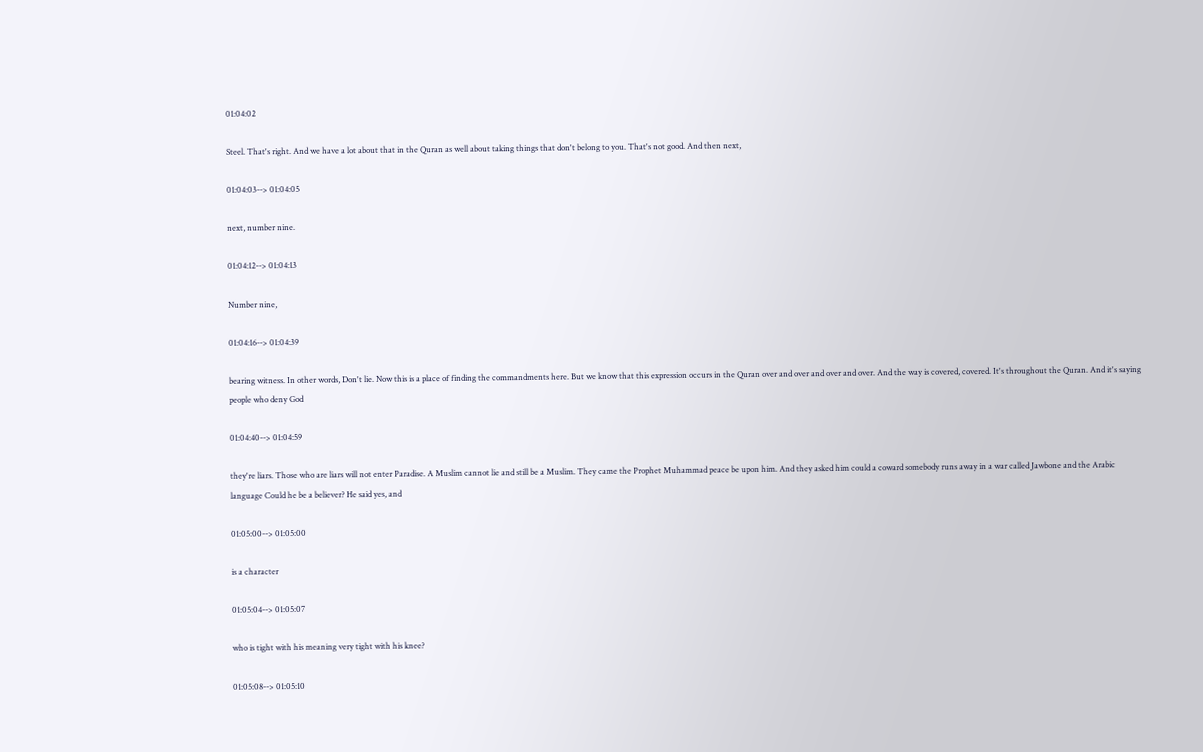01:04:02

Steel. That's right. And we have a lot about that in the Quran as well about taking things that don't belong to you. That's not good. And then next,

01:04:03--> 01:04:05

next, number nine.

01:04:12--> 01:04:13

Number nine,

01:04:16--> 01:04:39

bearing witness. In other words, Don't lie. Now this is a place of finding the commandments here. But we know that this expression occurs in the Quran over and over and over and over. And the way is covered, covered. It's throughout the Quran. And it's saying people who deny God

01:04:40--> 01:04:59

they're liars. Those who are liars will not enter Paradise. A Muslim cannot lie and still be a Muslim. They came the Prophet Muhammad peace be upon him. And they asked him could a coward somebody runs away in a war called Jawbone and the Arabic language Could he be a believer? He said yes, and

01:05:00--> 01:05:00

is a character

01:05:04--> 01:05:07

who is tight with his meaning very tight with his knee?

01:05:08--> 01:05:10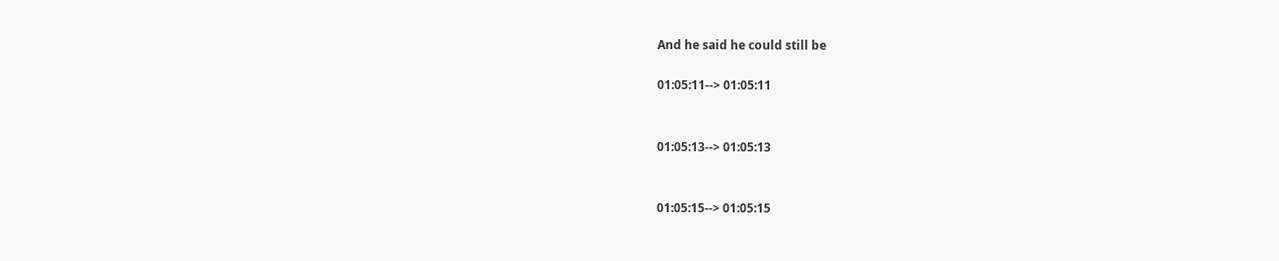And he said he could still be

01:05:11--> 01:05:11


01:05:13--> 01:05:13


01:05:15--> 01:05:15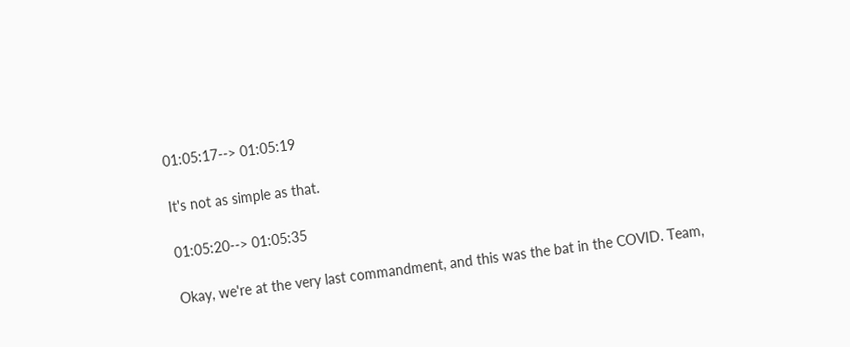01:05:17--> 01:05:19

It's not as simple as that.

01:05:20--> 01:05:35

Okay, we're at the very last commandment, and this was the bat in the COVID. Team,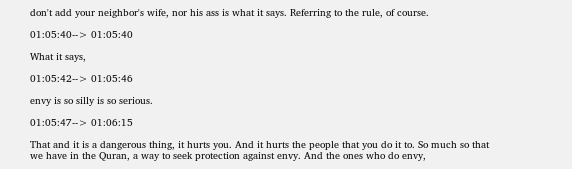don't add your neighbor's wife, nor his ass is what it says. Referring to the rule, of course.

01:05:40--> 01:05:40

What it says,

01:05:42--> 01:05:46

envy is so silly is so serious.

01:05:47--> 01:06:15

That and it is a dangerous thing, it hurts you. And it hurts the people that you do it to. So much so that we have in the Quran, a way to seek protection against envy. And the ones who do envy,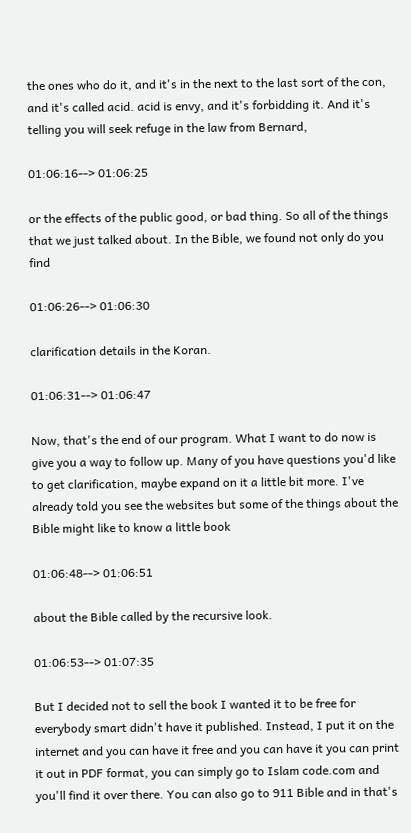the ones who do it, and it's in the next to the last sort of the con, and it's called acid. acid is envy, and it's forbidding it. And it's telling you will seek refuge in the law from Bernard,

01:06:16--> 01:06:25

or the effects of the public good, or bad thing. So all of the things that we just talked about. In the Bible, we found not only do you find

01:06:26--> 01:06:30

clarification details in the Koran.

01:06:31--> 01:06:47

Now, that's the end of our program. What I want to do now is give you a way to follow up. Many of you have questions you'd like to get clarification, maybe expand on it a little bit more. I've already told you see the websites but some of the things about the Bible might like to know a little book

01:06:48--> 01:06:51

about the Bible called by the recursive look.

01:06:53--> 01:07:35

But I decided not to sell the book I wanted it to be free for everybody smart didn't have it published. Instead, I put it on the internet and you can have it free and you can have it you can print it out in PDF format, you can simply go to Islam code.com and you'll find it over there. You can also go to 911 Bible and in that's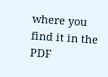where you find it in the PDF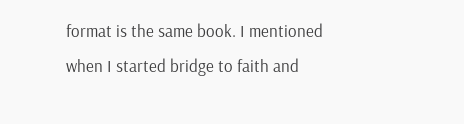format is the same book. I mentioned when I started bridge to faith and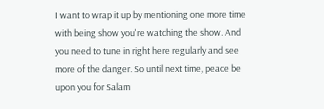I want to wrap it up by mentioning one more time with being show you're watching the show. And you need to tune in right here regularly and see more of the danger. So until next time, peace be upon you for Salam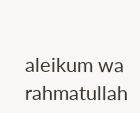aleikum wa rahmatullah